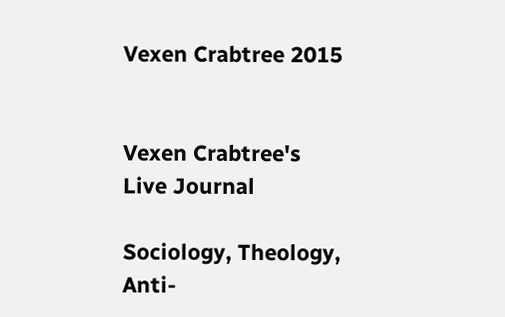Vexen Crabtree 2015


Vexen Crabtree's Live Journal

Sociology, Theology, Anti-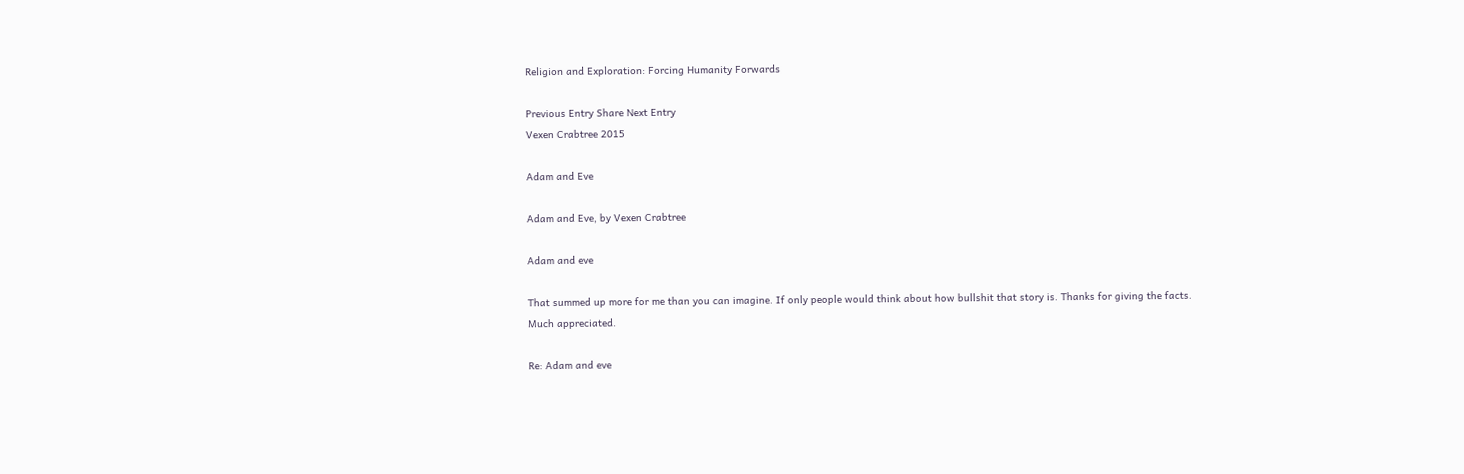Religion and Exploration: Forcing Humanity Forwards

Previous Entry Share Next Entry
Vexen Crabtree 2015

Adam and Eve

Adam and Eve, by Vexen Crabtree

Adam and eve

That summed up more for me than you can imagine. If only people would think about how bullshit that story is. Thanks for giving the facts.
Much appreciated.

Re: Adam and eve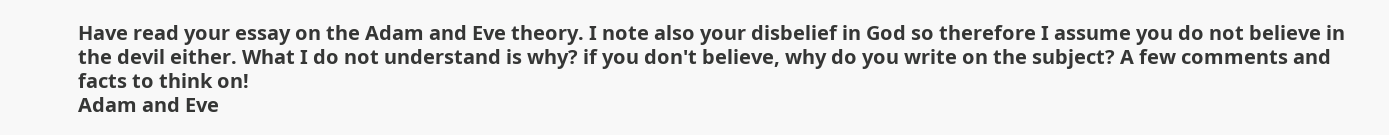Have read your essay on the Adam and Eve theory. I note also your disbelief in God so therefore I assume you do not believe in the devil either. What I do not understand is why? if you don't believe, why do you write on the subject? A few comments and facts to think on!
Adam and Eve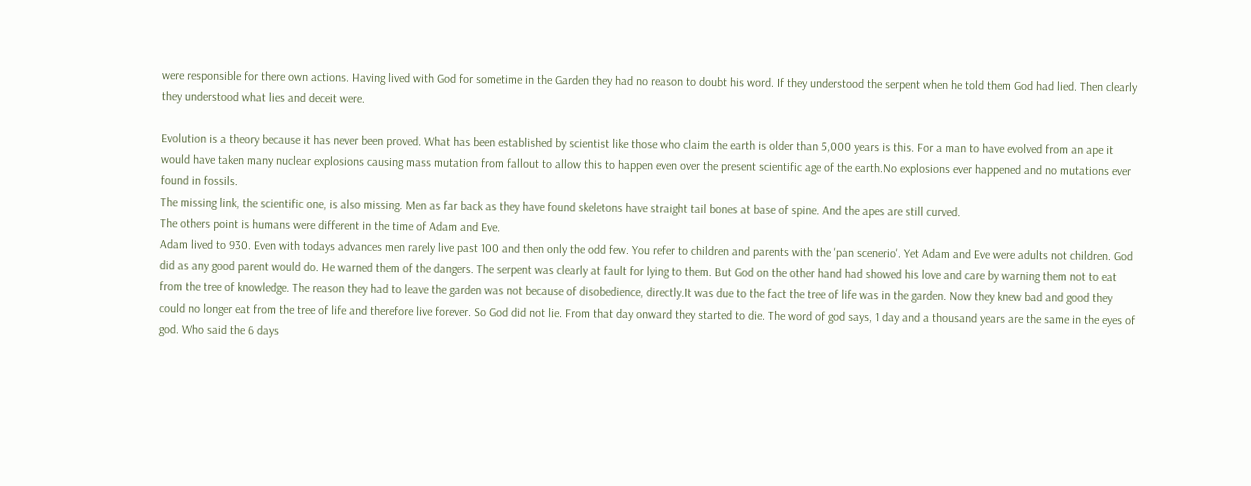were responsible for there own actions. Having lived with God for sometime in the Garden they had no reason to doubt his word. If they understood the serpent when he told them God had lied. Then clearly they understood what lies and deceit were.

Evolution is a theory because it has never been proved. What has been established by scientist like those who claim the earth is older than 5,000 years is this. For a man to have evolved from an ape it would have taken many nuclear explosions causing mass mutation from fallout to allow this to happen even over the present scientific age of the earth.No explosions ever happened and no mutations ever found in fossils.
The missing link, the scientific one, is also missing. Men as far back as they have found skeletons have straight tail bones at base of spine. And the apes are still curved.
The others point is humans were different in the time of Adam and Eve.
Adam lived to 930. Even with todays advances men rarely live past 100 and then only the odd few. You refer to children and parents with the 'pan scenerio'. Yet Adam and Eve were adults not children. God did as any good parent would do. He warned them of the dangers. The serpent was clearly at fault for lying to them. But God on the other hand had showed his love and care by warning them not to eat from the tree of knowledge. The reason they had to leave the garden was not because of disobedience, directly.It was due to the fact the tree of life was in the garden. Now they knew bad and good they could no longer eat from the tree of life and therefore live forever. So God did not lie. From that day onward they started to die. The word of god says, 1 day and a thousand years are the same in the eyes of god. Who said the 6 days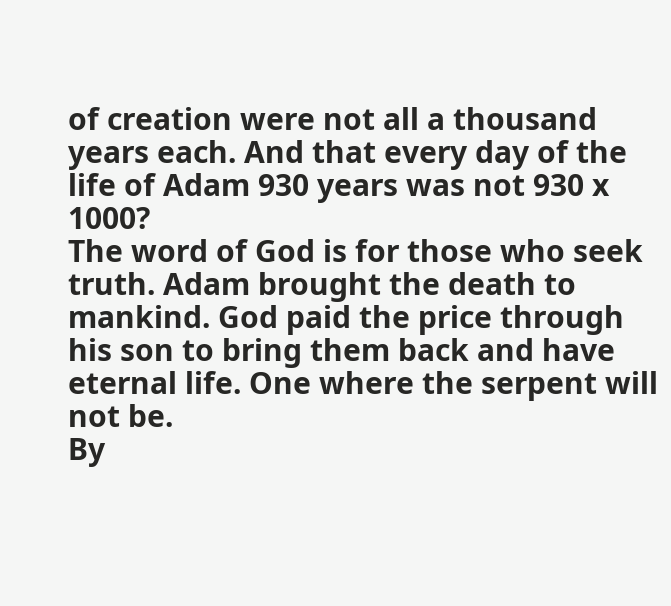of creation were not all a thousand years each. And that every day of the life of Adam 930 years was not 930 x 1000?
The word of God is for those who seek truth. Adam brought the death to mankind. God paid the price through his son to bring them back and have eternal life. One where the serpent will not be.
By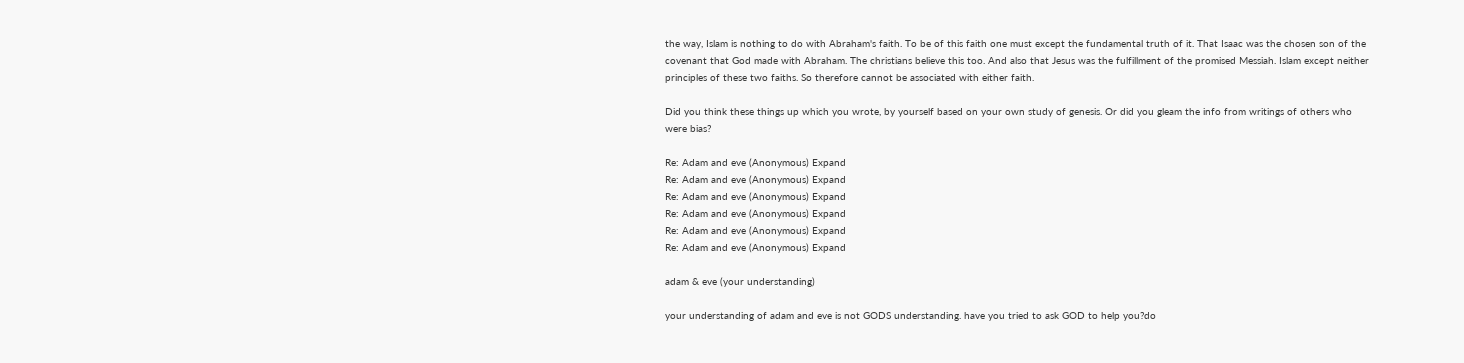the way, Islam is nothing to do with Abraham's faith. To be of this faith one must except the fundamental truth of it. That Isaac was the chosen son of the covenant that God made with Abraham. The christians believe this too. And also that Jesus was the fulfillment of the promised Messiah. Islam except neither principles of these two faiths. So therefore cannot be associated with either faith.

Did you think these things up which you wrote, by yourself based on your own study of genesis. Or did you gleam the info from writings of others who were bias?

Re: Adam and eve (Anonymous) Expand
Re: Adam and eve (Anonymous) Expand
Re: Adam and eve (Anonymous) Expand
Re: Adam and eve (Anonymous) Expand
Re: Adam and eve (Anonymous) Expand
Re: Adam and eve (Anonymous) Expand

adam & eve (your understanding)

your understanding of adam and eve is not GODS understanding. have you tried to ask GOD to help you?do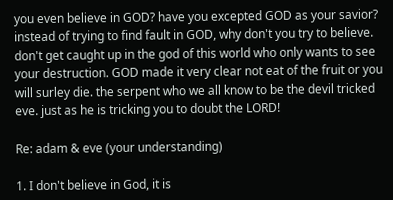you even believe in GOD? have you excepted GOD as your savior? instead of trying to find fault in GOD, why don't you try to believe. don't get caught up in the god of this world who only wants to see your destruction. GOD made it very clear not eat of the fruit or you will surley die. the serpent who we all know to be the devil tricked eve. just as he is tricking you to doubt the LORD!

Re: adam & eve (your understanding)

1. I don't believe in God, it is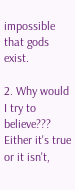impossible that gods exist.

2. Why would I try to believe??? Either it's true or it isn't,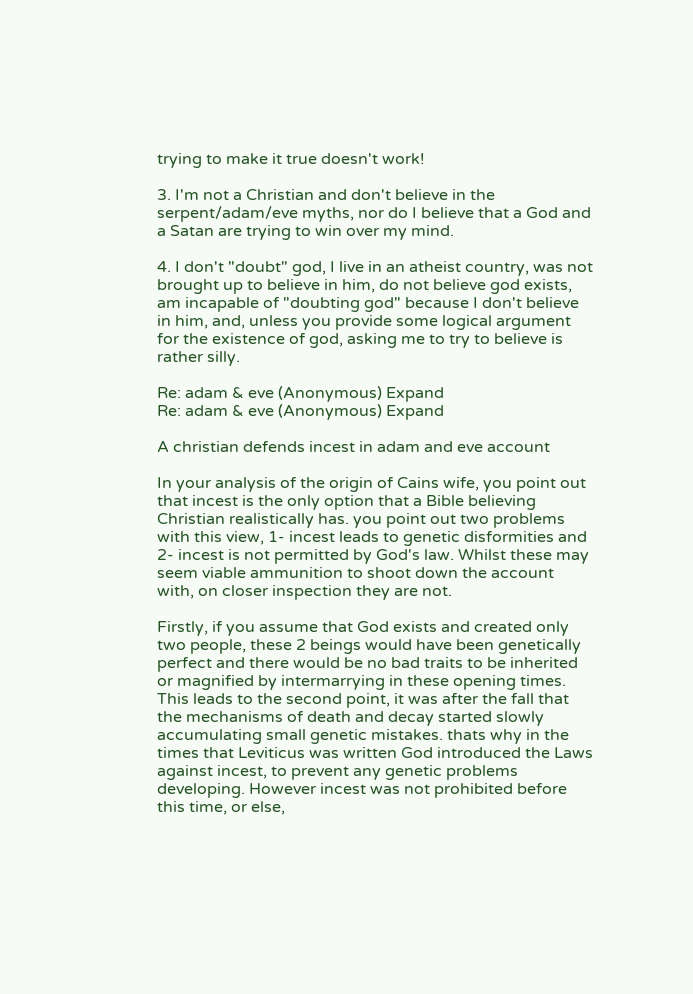trying to make it true doesn't work!

3. I'm not a Christian and don't believe in the serpent/adam/eve myths, nor do I believe that a God and a Satan are trying to win over my mind.

4. I don't "doubt" god, I live in an atheist country, was not brought up to believe in him, do not believe god exists, am incapable of "doubting god" because I don't believe in him, and, unless you provide some logical argument for the existence of god, asking me to try to believe is rather silly.

Re: adam & eve (Anonymous) Expand
Re: adam & eve (Anonymous) Expand

A christian defends incest in adam and eve account

In your analysis of the origin of Cains wife, you point out that incest is the only option that a Bible believing Christian realistically has. you point out two problems with this view, 1- incest leads to genetic disformities and 2- incest is not permitted by God's law. Whilst these may seem viable ammunition to shoot down the account with, on closer inspection they are not.

Firstly, if you assume that God exists and created only two people, these 2 beings would have been genetically perfect and there would be no bad traits to be inherited or magnified by intermarrying in these opening times. This leads to the second point, it was after the fall that the mechanisms of death and decay started slowly accumulating small genetic mistakes. thats why in the times that Leviticus was written God introduced the Laws against incest, to prevent any genetic problems developing. However incest was not prohibited before this time, or else,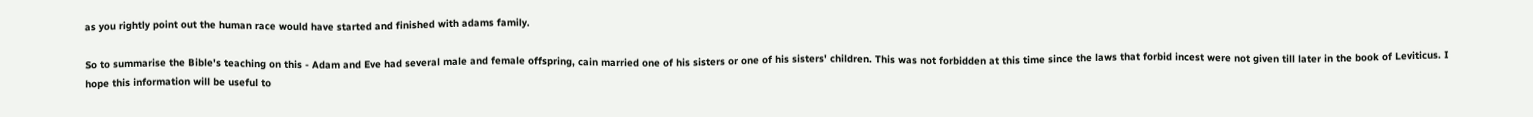as you rightly point out the human race would have started and finished with adams family.

So to summarise the Bible's teaching on this - Adam and Eve had several male and female offspring, cain married one of his sisters or one of his sisters' children. This was not forbidden at this time since the laws that forbid incest were not given till later in the book of Leviticus. I hope this information will be useful to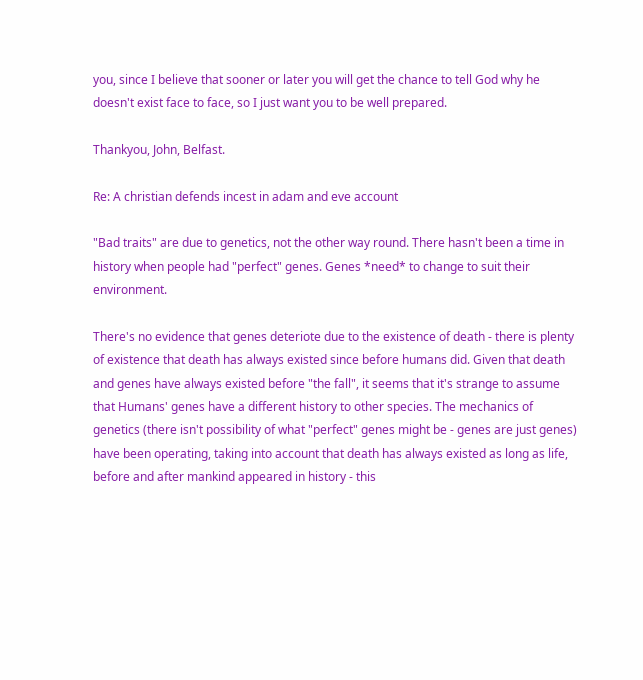you, since I believe that sooner or later you will get the chance to tell God why he doesn't exist face to face, so I just want you to be well prepared.

Thankyou, John, Belfast.

Re: A christian defends incest in adam and eve account

"Bad traits" are due to genetics, not the other way round. There hasn't been a time in history when people had "perfect" genes. Genes *need* to change to suit their environment.

There's no evidence that genes deteriote due to the existence of death - there is plenty of existence that death has always existed since before humans did. Given that death and genes have always existed before "the fall", it seems that it's strange to assume that Humans' genes have a different history to other species. The mechanics of genetics (there isn't possibility of what "perfect" genes might be - genes are just genes) have been operating, taking into account that death has always existed as long as life, before and after mankind appeared in history - this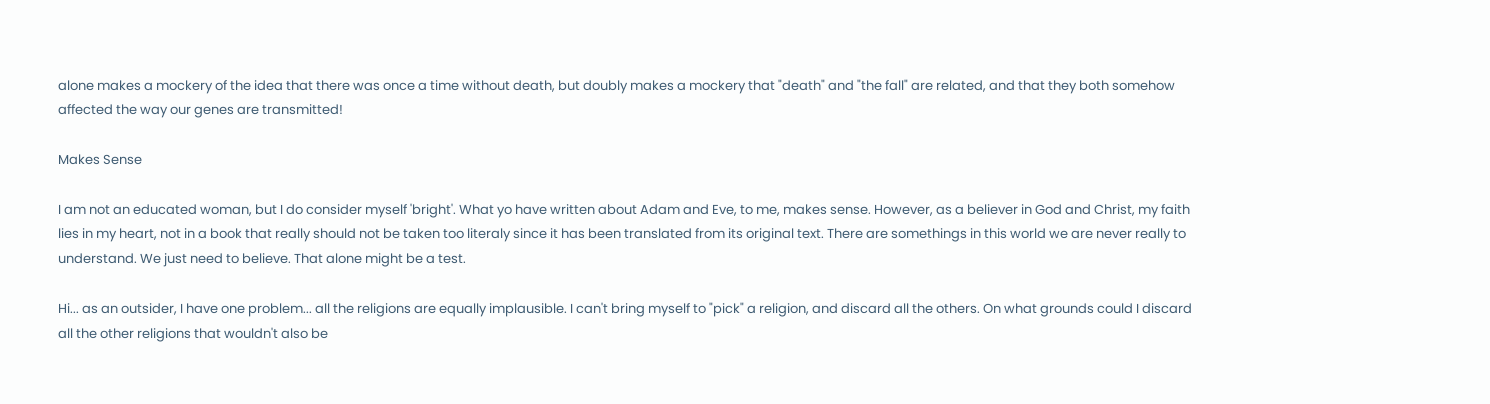alone makes a mockery of the idea that there was once a time without death, but doubly makes a mockery that "death" and "the fall" are related, and that they both somehow affected the way our genes are transmitted!

Makes Sense

I am not an educated woman, but I do consider myself 'bright'. What yo have written about Adam and Eve, to me, makes sense. However, as a believer in God and Christ, my faith lies in my heart, not in a book that really should not be taken too literaly since it has been translated from its original text. There are somethings in this world we are never really to understand. We just need to believe. That alone might be a test.

Hi... as an outsider, I have one problem... all the religions are equally implausible. I can't bring myself to "pick" a religion, and discard all the others. On what grounds could I discard all the other religions that wouldn't also be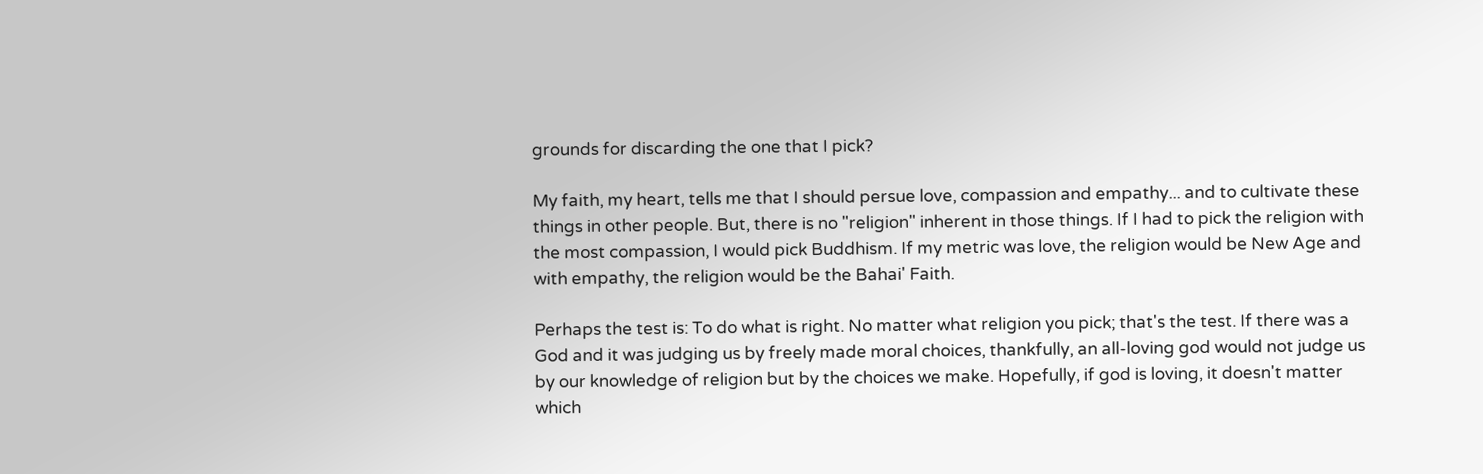grounds for discarding the one that I pick?

My faith, my heart, tells me that I should persue love, compassion and empathy... and to cultivate these things in other people. But, there is no "religion" inherent in those things. If I had to pick the religion with the most compassion, I would pick Buddhism. If my metric was love, the religion would be New Age and with empathy, the religion would be the Bahai' Faith.

Perhaps the test is: To do what is right. No matter what religion you pick; that's the test. If there was a God and it was judging us by freely made moral choices, thankfully, an all-loving god would not judge us by our knowledge of religion but by the choices we make. Hopefully, if god is loving, it doesn't matter which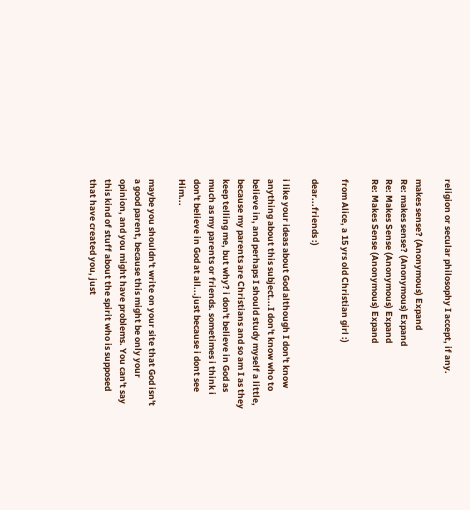religion or secular philosophy I accept, if any.

makes sense? (Anonymous) Expand
Re: makes sense? (Anonymous) Expand
Re: Makes Sense (Anonymous) Expand
Re: Makes Sense (Anonymous) Expand

from Alice, a 15 yrs old Christian girl :)

dear...friends :)

i like your ideas about God although I don't know anything about this subject...I don't know who to believe in, and perhaps I should study myself a little, because my parents are Christians and so am I as they keep telling me, but why? i don't believe in God as much as my parents or friends. sometimes i think i don't believe in God at all...just because i dont see Him...

maybe you shouldn't write on your site that God isn't a good parent, because this might be only your opinion, and you might have problems. You can't say this kind of stuff about the spirit who is supposed that have created you, just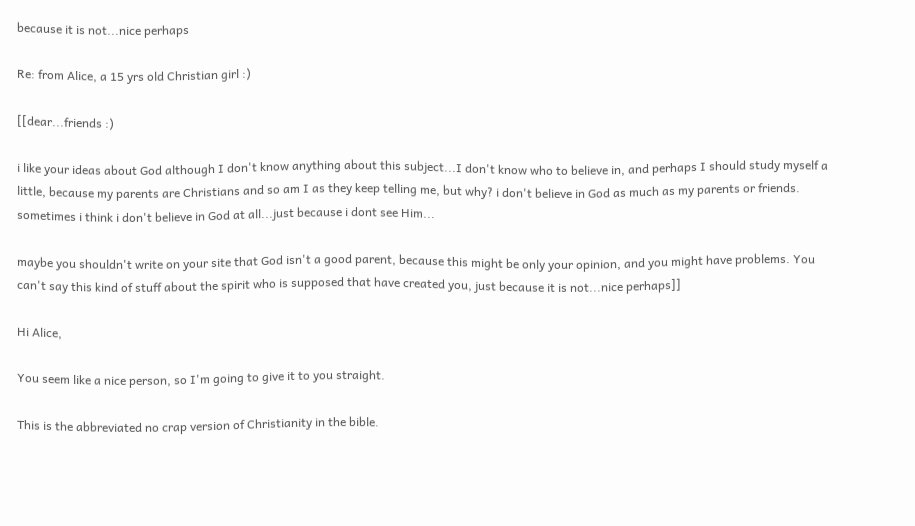because it is not...nice perhaps

Re: from Alice, a 15 yrs old Christian girl :)

[[dear...friends :)

i like your ideas about God although I don't know anything about this subject...I don't know who to believe in, and perhaps I should study myself a little, because my parents are Christians and so am I as they keep telling me, but why? i don't believe in God as much as my parents or friends. sometimes i think i don't believe in God at all...just because i dont see Him...

maybe you shouldn't write on your site that God isn't a good parent, because this might be only your opinion, and you might have problems. You can't say this kind of stuff about the spirit who is supposed that have created you, just because it is not...nice perhaps]]

Hi Alice,

You seem like a nice person, so I'm going to give it to you straight.

This is the abbreviated no crap version of Christianity in the bible.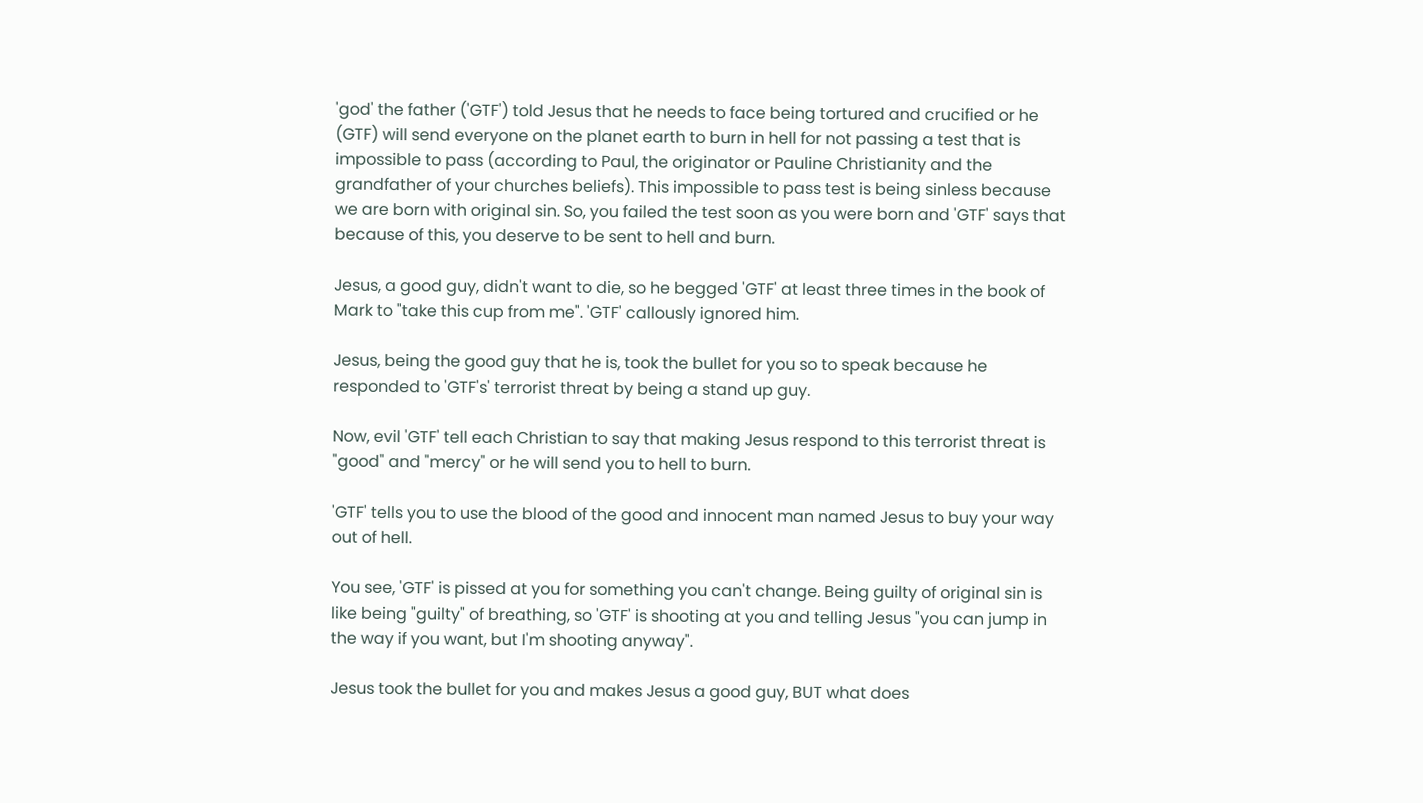'god' the father ('GTF') told Jesus that he needs to face being tortured and crucified or he (GTF) will send everyone on the planet earth to burn in hell for not passing a test that is impossible to pass (according to Paul, the originator or Pauline Christianity and the grandfather of your churches beliefs). This impossible to pass test is being sinless because we are born with original sin. So, you failed the test soon as you were born and 'GTF' says that because of this, you deserve to be sent to hell and burn.

Jesus, a good guy, didn't want to die, so he begged 'GTF' at least three times in the book of Mark to "take this cup from me". 'GTF' callously ignored him.

Jesus, being the good guy that he is, took the bullet for you so to speak because he responded to 'GTF's' terrorist threat by being a stand up guy.

Now, evil 'GTF' tell each Christian to say that making Jesus respond to this terrorist threat is "good" and "mercy" or he will send you to hell to burn.

'GTF' tells you to use the blood of the good and innocent man named Jesus to buy your way out of hell.

You see, 'GTF' is pissed at you for something you can't change. Being guilty of original sin is like being "guilty" of breathing, so 'GTF' is shooting at you and telling Jesus "you can jump in the way if you want, but I'm shooting anyway".

Jesus took the bullet for you and makes Jesus a good guy, BUT what does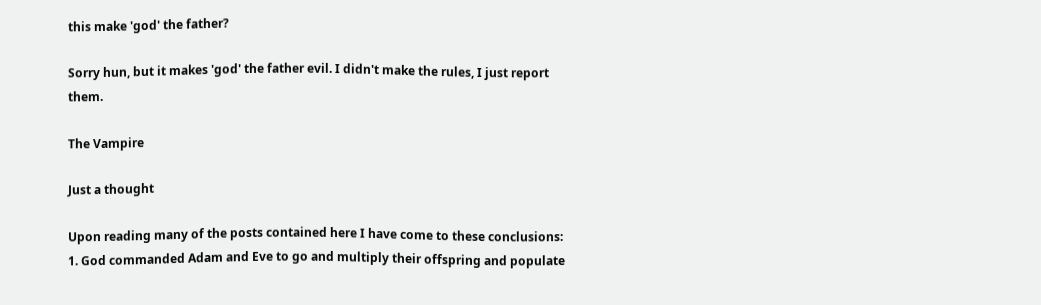this make 'god' the father?

Sorry hun, but it makes 'god' the father evil. I didn't make the rules, I just report them.

The Vampire

Just a thought

Upon reading many of the posts contained here I have come to these conclusions:
1. God commanded Adam and Eve to go and multiply their offspring and populate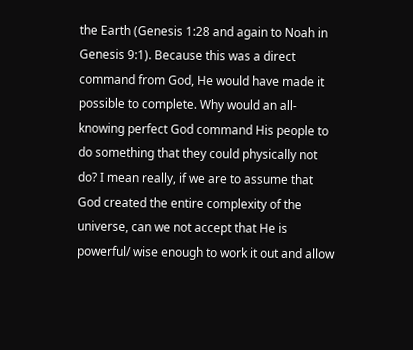the Earth (Genesis 1:28 and again to Noah in Genesis 9:1). Because this was a direct command from God, He would have made it possible to complete. Why would an all-knowing perfect God command His people to do something that they could physically not do? I mean really, if we are to assume that God created the entire complexity of the universe, can we not accept that He is powerful/ wise enough to work it out and allow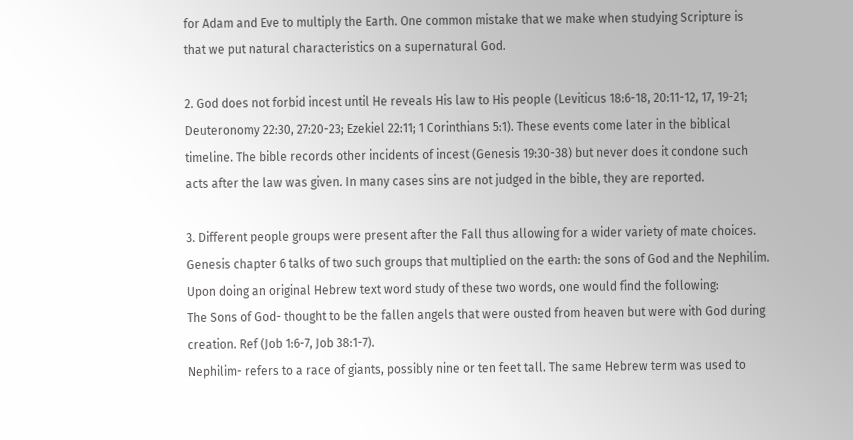for Adam and Eve to multiply the Earth. One common mistake that we make when studying Scripture is that we put natural characteristics on a supernatural God.

2. God does not forbid incest until He reveals His law to His people (Leviticus 18:6-18, 20:11-12, 17, 19-21; Deuteronomy 22:30, 27:20-23; Ezekiel 22:11; 1 Corinthians 5:1). These events come later in the biblical timeline. The bible records other incidents of incest (Genesis 19:30-38) but never does it condone such acts after the law was given. In many cases sins are not judged in the bible, they are reported.

3. Different people groups were present after the Fall thus allowing for a wider variety of mate choices. Genesis chapter 6 talks of two such groups that multiplied on the earth: the sons of God and the Nephilim. Upon doing an original Hebrew text word study of these two words, one would find the following:
The Sons of God- thought to be the fallen angels that were ousted from heaven but were with God during creation. Ref (Job 1:6-7, Job 38:1-7).
Nephilim- refers to a race of giants, possibly nine or ten feet tall. The same Hebrew term was used to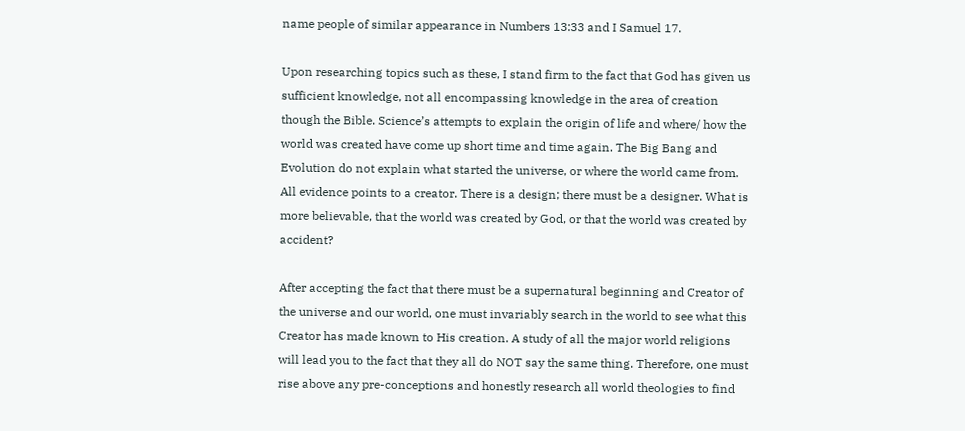name people of similar appearance in Numbers 13:33 and I Samuel 17.

Upon researching topics such as these, I stand firm to the fact that God has given us sufficient knowledge, not all encompassing knowledge in the area of creation though the Bible. Science’s attempts to explain the origin of life and where/ how the world was created have come up short time and time again. The Big Bang and Evolution do not explain what started the universe, or where the world came from. All evidence points to a creator. There is a design; there must be a designer. What is more believable, that the world was created by God, or that the world was created by accident?

After accepting the fact that there must be a supernatural beginning and Creator of the universe and our world, one must invariably search in the world to see what this Creator has made known to His creation. A study of all the major world religions will lead you to the fact that they all do NOT say the same thing. Therefore, one must rise above any pre-conceptions and honestly research all world theologies to find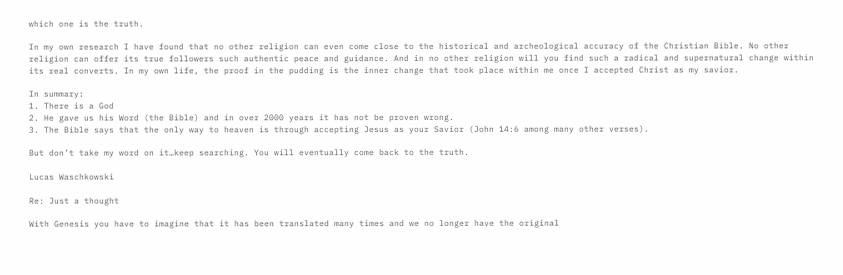which one is the truth.

In my own research I have found that no other religion can even come close to the historical and archeological accuracy of the Christian Bible. No other religion can offer its true followers such authentic peace and guidance. And in no other religion will you find such a radical and supernatural change within its real converts. In my own life, the proof in the pudding is the inner change that took place within me once I accepted Christ as my savior.

In summary:
1. There is a God
2. He gave us his Word (the Bible) and in over 2000 years it has not be proven wrong.
3. The Bible says that the only way to heaven is through accepting Jesus as your Savior (John 14:6 among many other verses).

But don’t take my word on it…keep searching. You will eventually come back to the truth.

Lucas Waschkowski

Re: Just a thought

With Genesis you have to imagine that it has been translated many times and we no longer have the original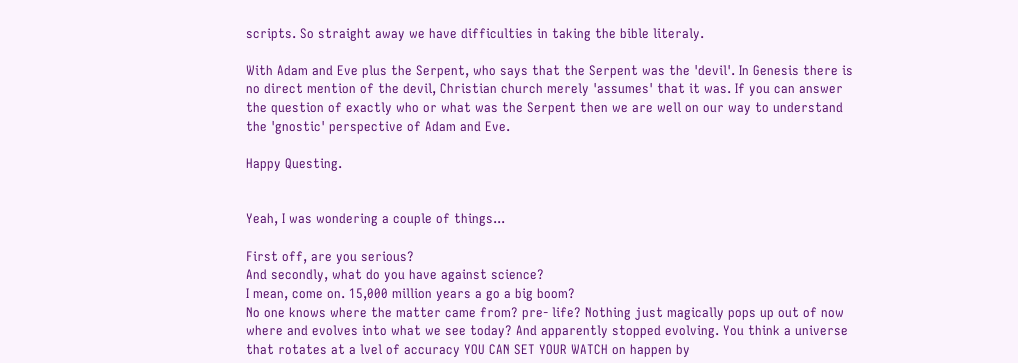scripts. So straight away we have difficulties in taking the bible literaly.

With Adam and Eve plus the Serpent, who says that the Serpent was the 'devil'. In Genesis there is no direct mention of the devil, Christian church merely 'assumes' that it was. If you can answer the question of exactly who or what was the Serpent then we are well on our way to understand the 'gnostic' perspective of Adam and Eve.

Happy Questing.


Yeah, I was wondering a couple of things...

First off, are you serious?
And secondly, what do you have against science?
I mean, come on. 15,000 million years a go a big boom?
No one knows where the matter came from? pre- life? Nothing just magically pops up out of now where and evolves into what we see today? And apparently stopped evolving. You think a universe that rotates at a lvel of accuracy YOU CAN SET YOUR WATCH on happen by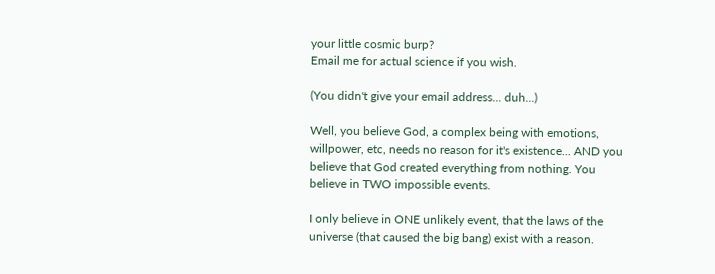your little cosmic burp?
Email me for actual science if you wish.

(You didn't give your email address... duh...)

Well, you believe God, a complex being with emotions, willpower, etc, needs no reason for it's existence... AND you believe that God created everything from nothing. You believe in TWO impossible events.

I only believe in ONE unlikely event, that the laws of the universe (that caused the big bang) exist with a reason.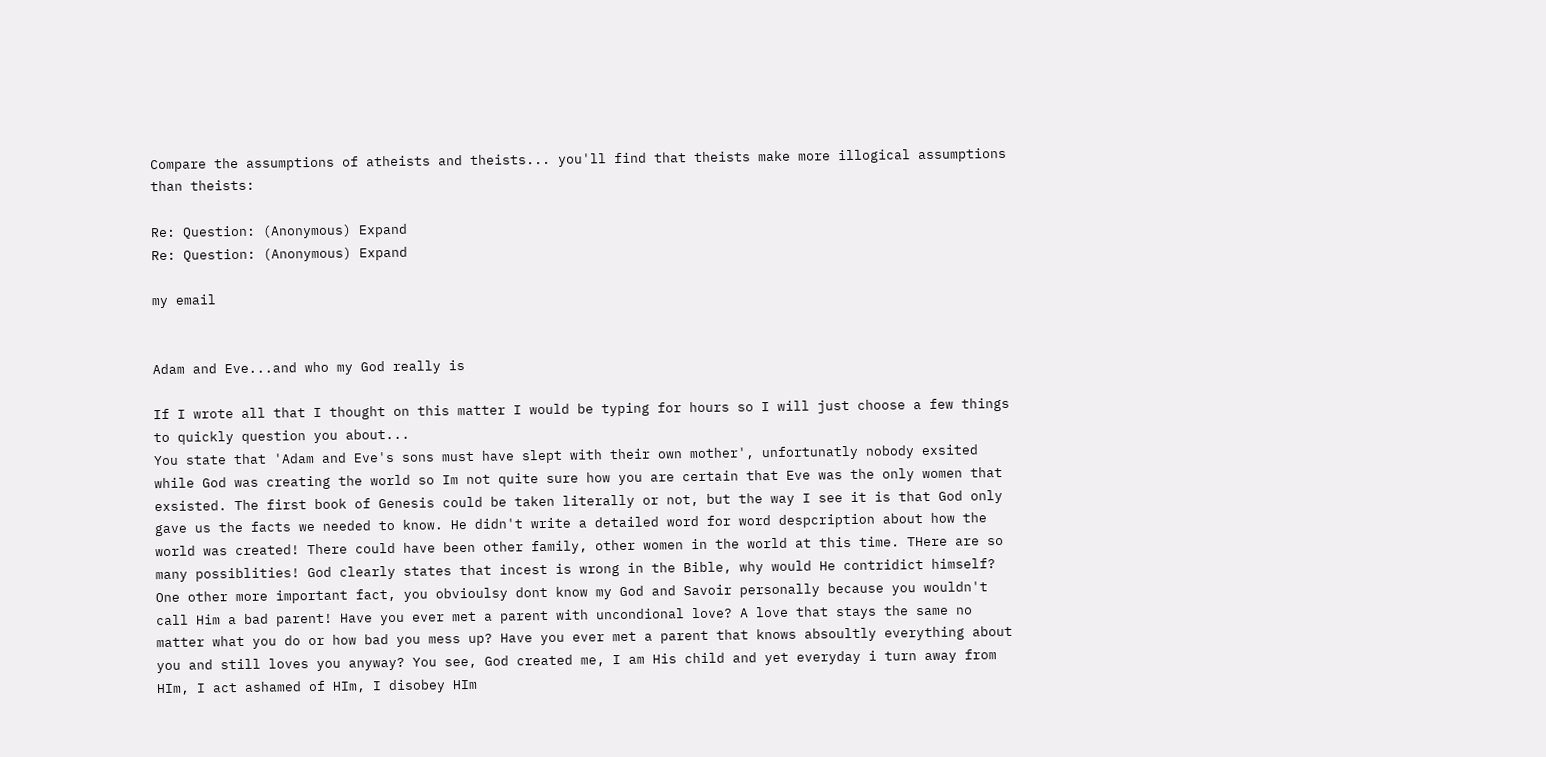Compare the assumptions of atheists and theists... you'll find that theists make more illogical assumptions than theists:

Re: Question: (Anonymous) Expand
Re: Question: (Anonymous) Expand

my email


Adam and Eve...and who my God really is

If I wrote all that I thought on this matter I would be typing for hours so I will just choose a few things to quickly question you about...
You state that 'Adam and Eve's sons must have slept with their own mother', unfortunatly nobody exsited while God was creating the world so Im not quite sure how you are certain that Eve was the only women that exsisted. The first book of Genesis could be taken literally or not, but the way I see it is that God only gave us the facts we needed to know. He didn't write a detailed word for word despcription about how the world was created! There could have been other family, other women in the world at this time. THere are so many possiblities! God clearly states that incest is wrong in the Bible, why would He contridict himself?
One other more important fact, you obvioulsy dont know my God and Savoir personally because you wouldn't call Him a bad parent! Have you ever met a parent with uncondional love? A love that stays the same no matter what you do or how bad you mess up? Have you ever met a parent that knows absoultly everything about you and still loves you anyway? You see, God created me, I am His child and yet everyday i turn away from HIm, I act ashamed of HIm, I disobey HIm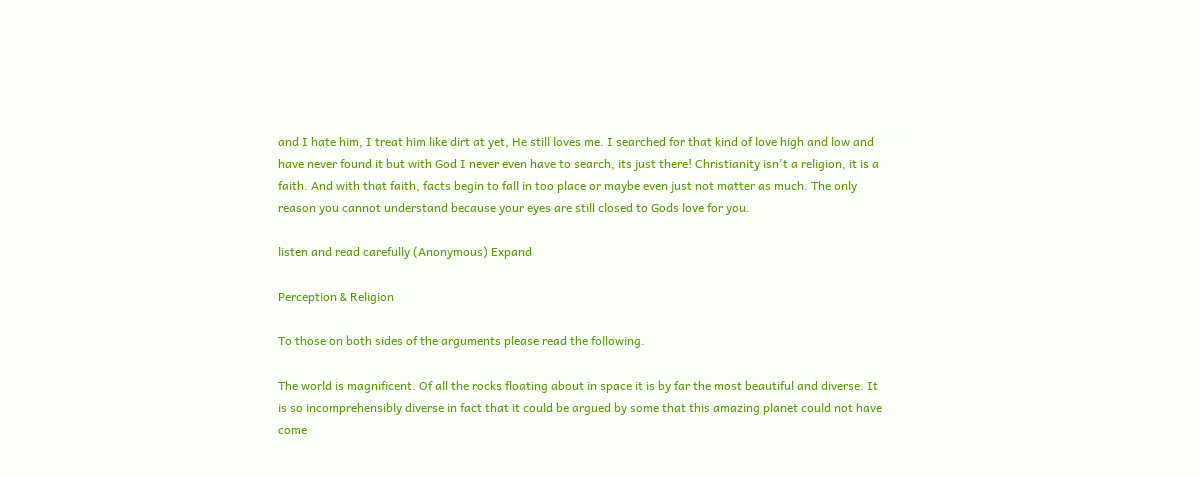and I hate him, I treat him like dirt at yet, He still loves me. I searched for that kind of love high and low and have never found it but with God I never even have to search, its just there! Christianity isn't a religion, it is a faith. And with that faith, facts begin to fall in too place or maybe even just not matter as much. The only reason you cannot understand because your eyes are still closed to Gods love for you.

listen and read carefully (Anonymous) Expand

Perception & Religion

To those on both sides of the arguments please read the following.

The world is magnificent. Of all the rocks floating about in space it is by far the most beautiful and diverse. It is so incomprehensibly diverse in fact that it could be argued by some that this amazing planet could not have come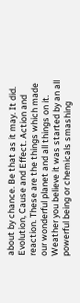about by chance. Be that as it may. It did. Evolution, Cause and Effect. Action and reaction. These are the things which made our wonderful planet and all things on it. Weather you believe it was started by an all powerful being or chemicals smashing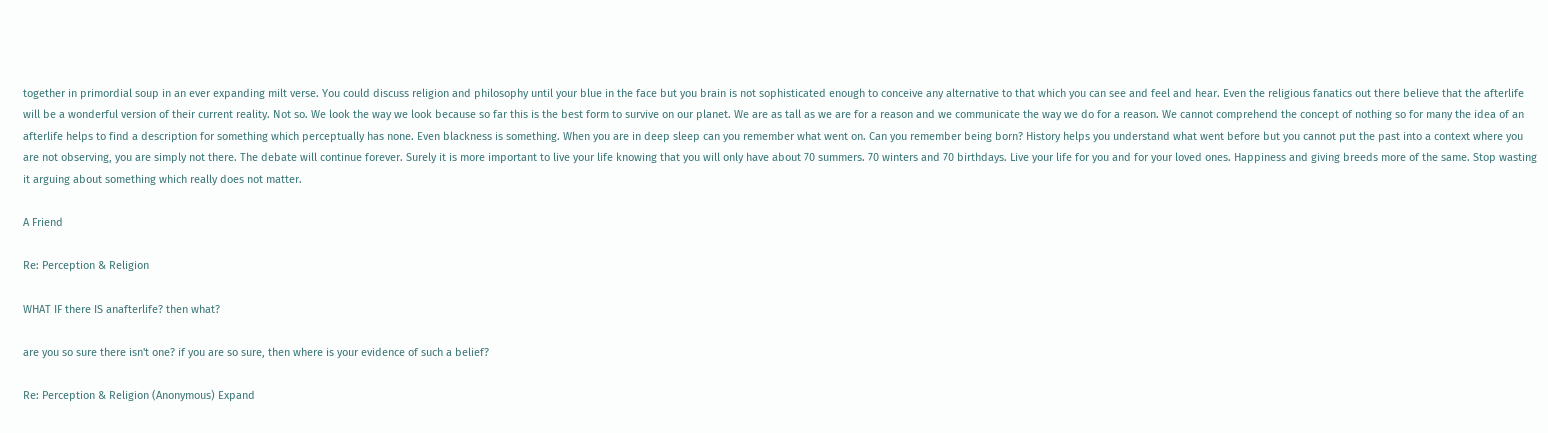together in primordial soup in an ever expanding milt verse. You could discuss religion and philosophy until your blue in the face but you brain is not sophisticated enough to conceive any alternative to that which you can see and feel and hear. Even the religious fanatics out there believe that the afterlife will be a wonderful version of their current reality. Not so. We look the way we look because so far this is the best form to survive on our planet. We are as tall as we are for a reason and we communicate the way we do for a reason. We cannot comprehend the concept of nothing so for many the idea of an afterlife helps to find a description for something which perceptually has none. Even blackness is something. When you are in deep sleep can you remember what went on. Can you remember being born? History helps you understand what went before but you cannot put the past into a context where you are not observing, you are simply not there. The debate will continue forever. Surely it is more important to live your life knowing that you will only have about 70 summers. 70 winters and 70 birthdays. Live your life for you and for your loved ones. Happiness and giving breeds more of the same. Stop wasting it arguing about something which really does not matter.

A Friend

Re: Perception & Religion

WHAT IF there IS anafterlife? then what?

are you so sure there isn't one? if you are so sure, then where is your evidence of such a belief?

Re: Perception & Religion (Anonymous) Expand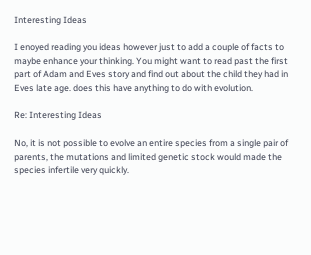Interesting Ideas

I enoyed reading you ideas however just to add a couple of facts to maybe enhance your thinking. You might want to read past the first part of Adam and Eves story and find out about the child they had in Eves late age. does this have anything to do with evolution.

Re: Interesting Ideas

No, it is not possible to evolve an entire species from a single pair of parents, the mutations and limited genetic stock would made the species infertile very quickly.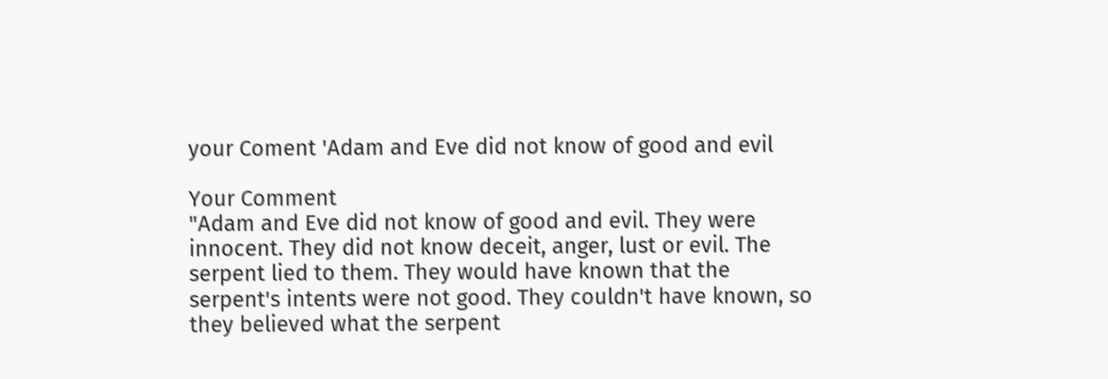your Coment 'Adam and Eve did not know of good and evil

Your Comment
"Adam and Eve did not know of good and evil. They were innocent. They did not know deceit, anger, lust or evil. The serpent lied to them. They would have known that the serpent's intents were not good. They couldn't have known, so they believed what the serpent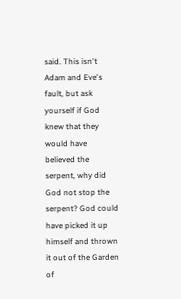said. This isn't Adam and Eve's fault, but ask yourself if God knew that they would have believed the serpent, why did God not stop the serpent? God could have picked it up himself and thrown it out of the Garden of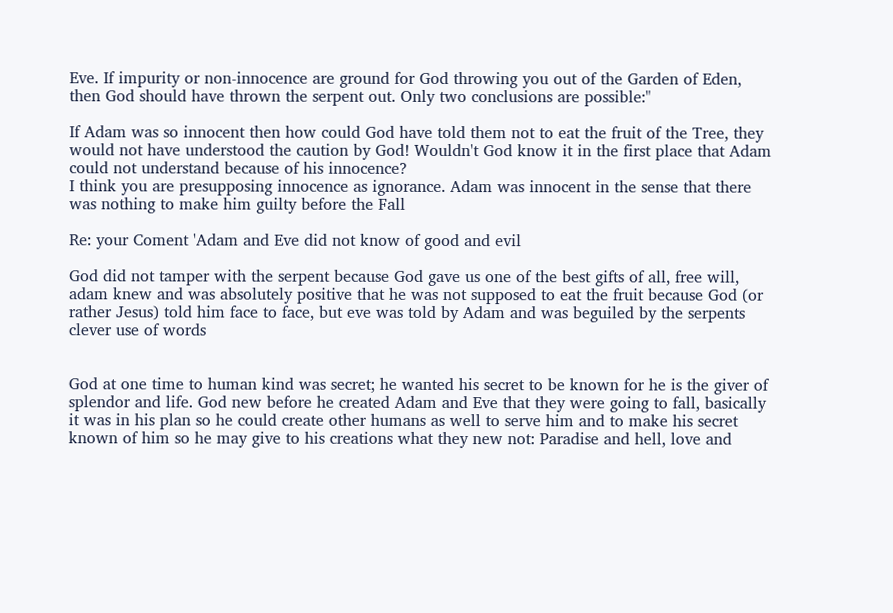Eve. If impurity or non-innocence are ground for God throwing you out of the Garden of Eden, then God should have thrown the serpent out. Only two conclusions are possible:"

If Adam was so innocent then how could God have told them not to eat the fruit of the Tree, they would not have understood the caution by God! Wouldn't God know it in the first place that Adam could not understand because of his innocence?
I think you are presupposing innocence as ignorance. Adam was innocent in the sense that there was nothing to make him guilty before the Fall

Re: your Coment 'Adam and Eve did not know of good and evil

God did not tamper with the serpent because God gave us one of the best gifts of all, free will, adam knew and was absolutely positive that he was not supposed to eat the fruit because God (or rather Jesus) told him face to face, but eve was told by Adam and was beguiled by the serpents clever use of words


God at one time to human kind was secret; he wanted his secret to be known for he is the giver of splendor and life. God new before he created Adam and Eve that they were going to fall, basically it was in his plan so he could create other humans as well to serve him and to make his secret known of him so he may give to his creations what they new not: Paradise and hell, love and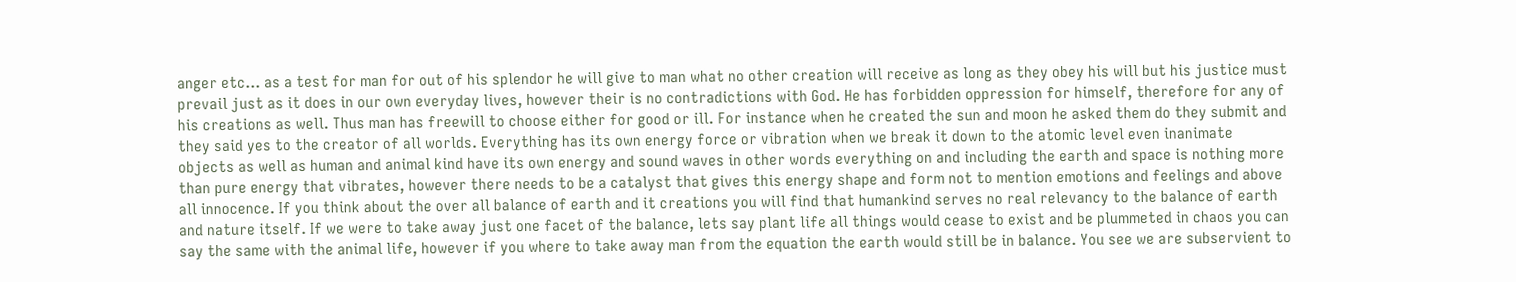anger etc… as a test for man for out of his splendor he will give to man what no other creation will receive as long as they obey his will but his justice must prevail just as it does in our own everyday lives, however their is no contradictions with God. He has forbidden oppression for himself, therefore for any of his creations as well. Thus man has freewill to choose either for good or ill. For instance when he created the sun and moon he asked them do they submit and they said yes to the creator of all worlds. Everything has its own energy force or vibration when we break it down to the atomic level even inanimate objects as well as human and animal kind have its own energy and sound waves in other words everything on and including the earth and space is nothing more than pure energy that vibrates, however there needs to be a catalyst that gives this energy shape and form not to mention emotions and feelings and above all innocence. If you think about the over all balance of earth and it creations you will find that humankind serves no real relevancy to the balance of earth and nature itself. If we were to take away just one facet of the balance, lets say plant life all things would cease to exist and be plummeted in chaos you can say the same with the animal life, however if you where to take away man from the equation the earth would still be in balance. You see we are subservient to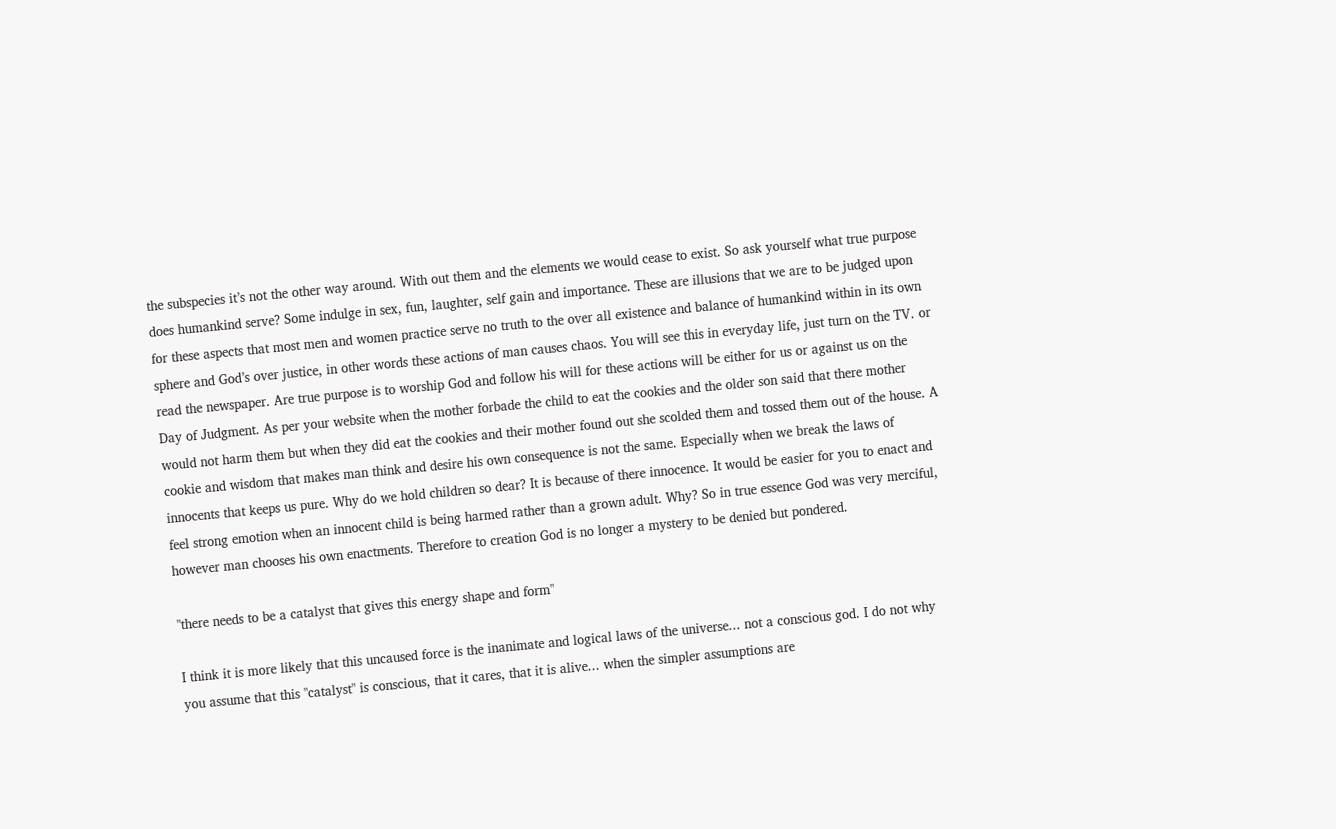the subspecies it’s not the other way around. With out them and the elements we would cease to exist. So ask yourself what true purpose does humankind serve? Some indulge in sex, fun, laughter, self gain and importance. These are illusions that we are to be judged upon for these aspects that most men and women practice serve no truth to the over all existence and balance of humankind within in its own sphere and God’s over justice, in other words these actions of man causes chaos. You will see this in everyday life, just turn on the TV. or read the newspaper. Are true purpose is to worship God and follow his will for these actions will be either for us or against us on the Day of Judgment. As per your website when the mother forbade the child to eat the cookies and the older son said that there mother would not harm them but when they did eat the cookies and their mother found out she scolded them and tossed them out of the house. A cookie and wisdom that makes man think and desire his own consequence is not the same. Especially when we break the laws of innocents that keeps us pure. Why do we hold children so dear? It is because of there innocence. It would be easier for you to enact and feel strong emotion when an innocent child is being harmed rather than a grown adult. Why? So in true essence God was very merciful, however man chooses his own enactments. Therefore to creation God is no longer a mystery to be denied but pondered.

"there needs to be a catalyst that gives this energy shape and form"

I think it is more likely that this uncaused force is the inanimate and logical laws of the universe... not a conscious god. I do not why you assume that this "catalyst" is conscious, that it cares, that it is alive... when the simpler assumptions are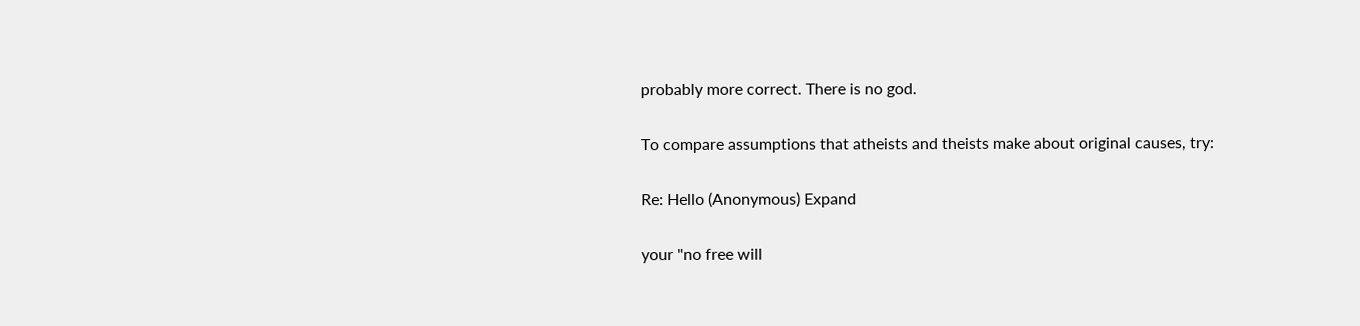probably more correct. There is no god.

To compare assumptions that atheists and theists make about original causes, try:

Re: Hello (Anonymous) Expand

your "no free will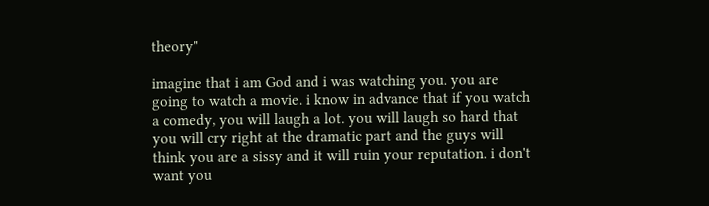theory"

imagine that i am God and i was watching you. you are going to watch a movie. i know in advance that if you watch a comedy, you will laugh a lot. you will laugh so hard that you will cry right at the dramatic part and the guys will think you are a sissy and it will ruin your reputation. i don't want you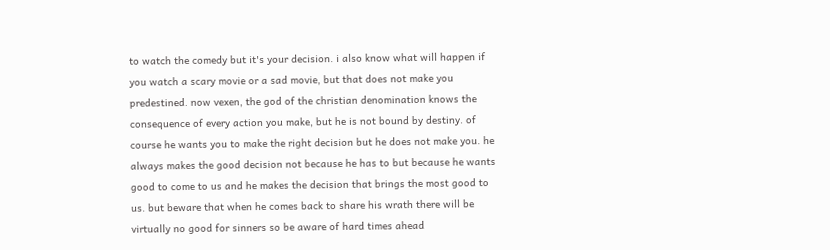to watch the comedy but it's your decision. i also know what will happen if you watch a scary movie or a sad movie, but that does not make you predestined. now vexen, the god of the christian denomination knows the consequence of every action you make, but he is not bound by destiny. of course he wants you to make the right decision but he does not make you. he always makes the good decision not because he has to but because he wants good to come to us and he makes the decision that brings the most good to us. but beware that when he comes back to share his wrath there will be virtually no good for sinners so be aware of hard times ahead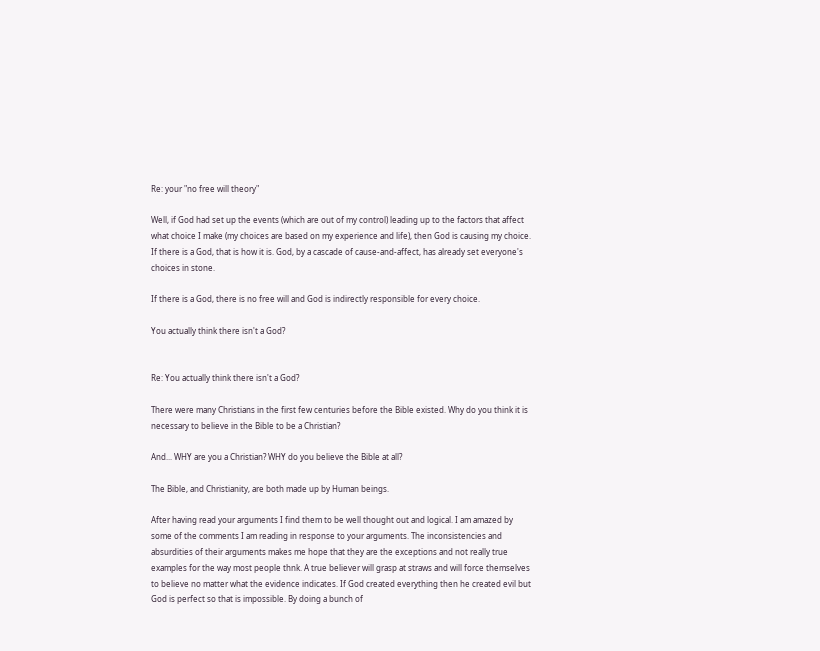Re: your "no free will theory"

Well, if God had set up the events (which are out of my control) leading up to the factors that affect what choice I make (my choices are based on my experience and life), then God is causing my choice. If there is a God, that is how it is. God, by a cascade of cause-and-affect, has already set everyone's choices in stone.

If there is a God, there is no free will and God is indirectly responsible for every choice.

You actually think there isn't a God?


Re: You actually think there isn't a God?

There were many Christians in the first few centuries before the Bible existed. Why do you think it is necessary to believe in the Bible to be a Christian?

And... WHY are you a Christian? WHY do you believe the Bible at all?

The Bible, and Christianity, are both made up by Human beings.

After having read your arguments I find them to be well thought out and logical. I am amazed by some of the comments I am reading in response to your arguments. The inconsistencies and absurdities of their arguments makes me hope that they are the exceptions and not really true examples for the way most people thnk. A true believer will grasp at straws and will force themselves to believe no matter what the evidence indicates. If God created everything then he created evil but God is perfect so that is impossible. By doing a bunch of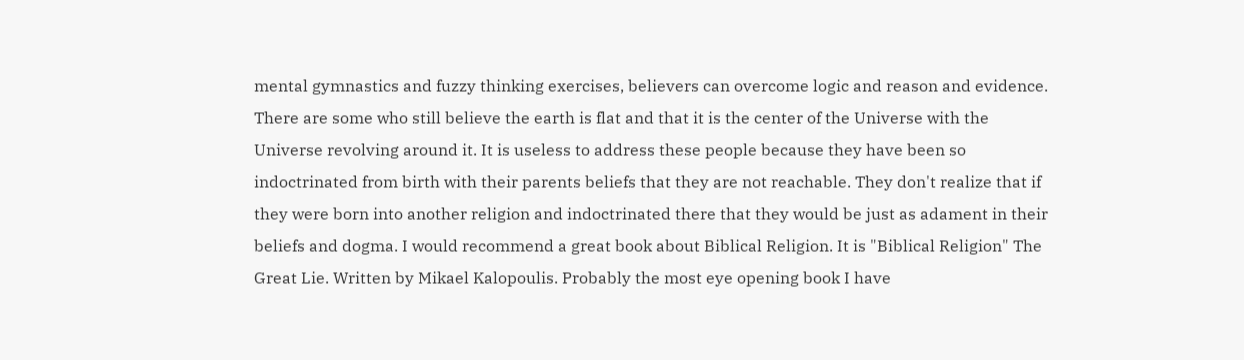mental gymnastics and fuzzy thinking exercises, believers can overcome logic and reason and evidence. There are some who still believe the earth is flat and that it is the center of the Universe with the Universe revolving around it. It is useless to address these people because they have been so indoctrinated from birth with their parents beliefs that they are not reachable. They don't realize that if they were born into another religion and indoctrinated there that they would be just as adament in their beliefs and dogma. I would recommend a great book about Biblical Religion. It is "Biblical Religion" The Great Lie. Written by Mikael Kalopoulis. Probably the most eye opening book I have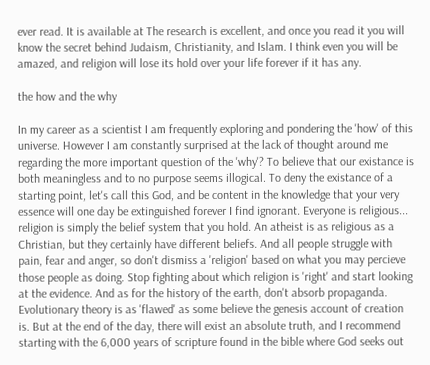ever read. It is available at The research is excellent, and once you read it you will know the secret behind Judaism, Christianity, and Islam. I think even you will be amazed, and religion will lose its hold over your life forever if it has any.

the how and the why

In my career as a scientist I am frequently exploring and pondering the 'how' of this universe. However I am constantly surprised at the lack of thought around me regarding the more important question of the 'why'? To believe that our existance is both meaningless and to no purpose seems illogical. To deny the existance of a starting point, let's call this God, and be content in the knowledge that your very essence will one day be extinguished forever I find ignorant. Everyone is religious... religion is simply the belief system that you hold. An atheist is as religious as a Christian, but they certainly have different beliefs. And all people struggle with pain, fear and anger, so don't dismiss a 'religion' based on what you may percieve those people as doing. Stop fighting about which religion is 'right' and start looking at the evidence. And as for the history of the earth, don't absorb propaganda. Evolutionary theory is as 'flawed' as some believe the genesis account of creation is. But at the end of the day, there will exist an absolute truth, and I recommend starting with the 6,000 years of scripture found in the bible where God seeks out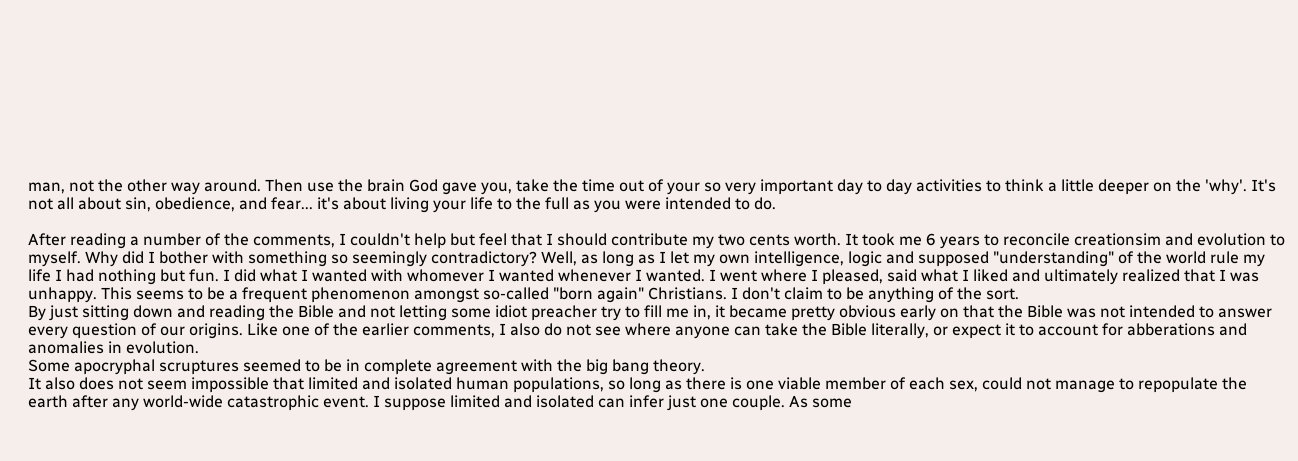man, not the other way around. Then use the brain God gave you, take the time out of your so very important day to day activities to think a little deeper on the 'why'. It's not all about sin, obedience, and fear... it's about living your life to the full as you were intended to do.

After reading a number of the comments, I couldn't help but feel that I should contribute my two cents worth. It took me 6 years to reconcile creationsim and evolution to myself. Why did I bother with something so seemingly contradictory? Well, as long as I let my own intelligence, logic and supposed "understanding" of the world rule my life I had nothing but fun. I did what I wanted with whomever I wanted whenever I wanted. I went where I pleased, said what I liked and ultimately realized that I was unhappy. This seems to be a frequent phenomenon amongst so-called "born again" Christians. I don't claim to be anything of the sort.
By just sitting down and reading the Bible and not letting some idiot preacher try to fill me in, it became pretty obvious early on that the Bible was not intended to answer every question of our origins. Like one of the earlier comments, I also do not see where anyone can take the Bible literally, or expect it to account for abberations and anomalies in evolution.
Some apocryphal scruptures seemed to be in complete agreement with the big bang theory.
It also does not seem impossible that limited and isolated human populations, so long as there is one viable member of each sex, could not manage to repopulate the earth after any world-wide catastrophic event. I suppose limited and isolated can infer just one couple. As some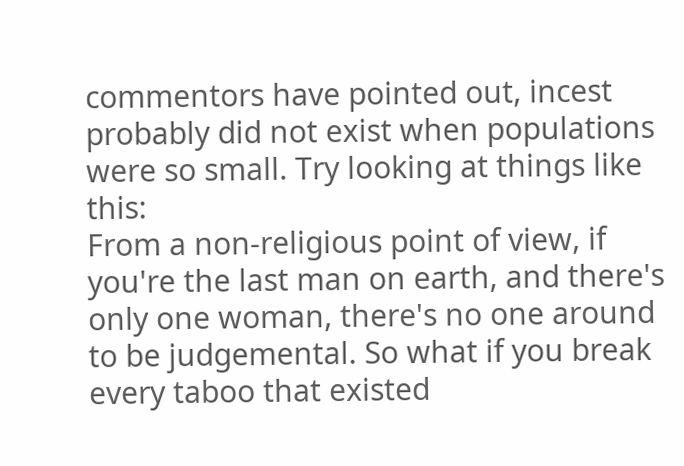commentors have pointed out, incest probably did not exist when populations were so small. Try looking at things like this:
From a non-religious point of view, if you're the last man on earth, and there's only one woman, there's no one around to be judgemental. So what if you break every taboo that existed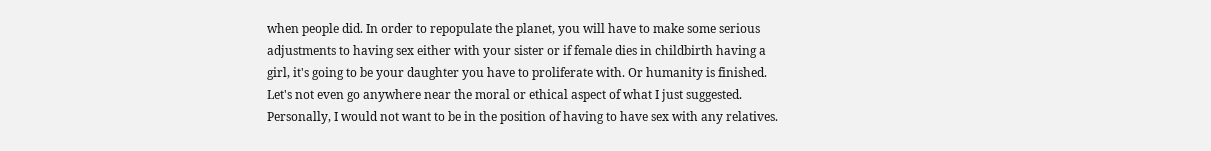when people did. In order to repopulate the planet, you will have to make some serious adjustments to having sex either with your sister or if female dies in childbirth having a girl, it's going to be your daughter you have to proliferate with. Or humanity is finished. Let's not even go anywhere near the moral or ethical aspect of what I just suggested. Personally, I would not want to be in the position of having to have sex with any relatives.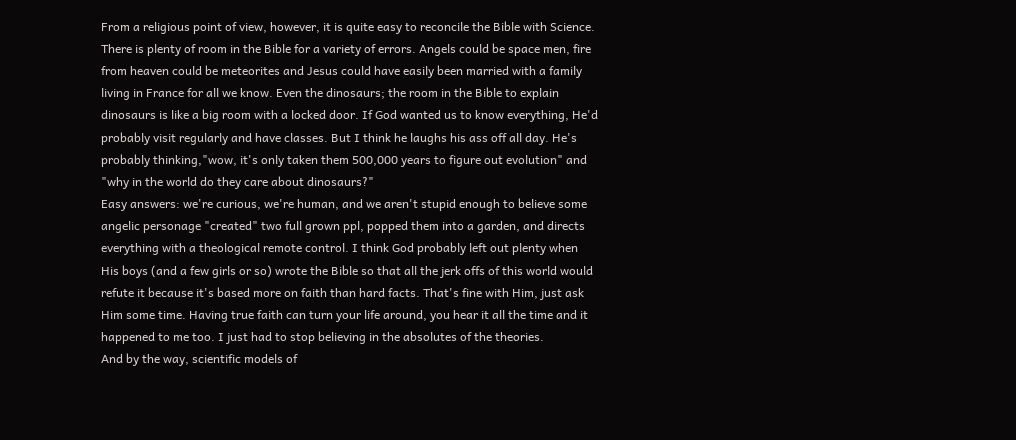From a religious point of view, however, it is quite easy to reconcile the Bible with Science. There is plenty of room in the Bible for a variety of errors. Angels could be space men, fire from heaven could be meteorites and Jesus could have easily been married with a family living in France for all we know. Even the dinosaurs; the room in the Bible to explain dinosaurs is like a big room with a locked door. If God wanted us to know everything, He'd probably visit regularly and have classes. But I think he laughs his ass off all day. He's probably thinking,"wow, it's only taken them 500,000 years to figure out evolution" and "why in the world do they care about dinosaurs?"
Easy answers: we're curious, we're human, and we aren't stupid enough to believe some angelic personage "created" two full grown ppl, popped them into a garden, and directs everything with a theological remote control. I think God probably left out plenty when His boys (and a few girls or so) wrote the Bible so that all the jerk offs of this world would refute it because it's based more on faith than hard facts. That's fine with Him, just ask Him some time. Having true faith can turn your life around, you hear it all the time and it happened to me too. I just had to stop believing in the absolutes of the theories.
And by the way, scientific models of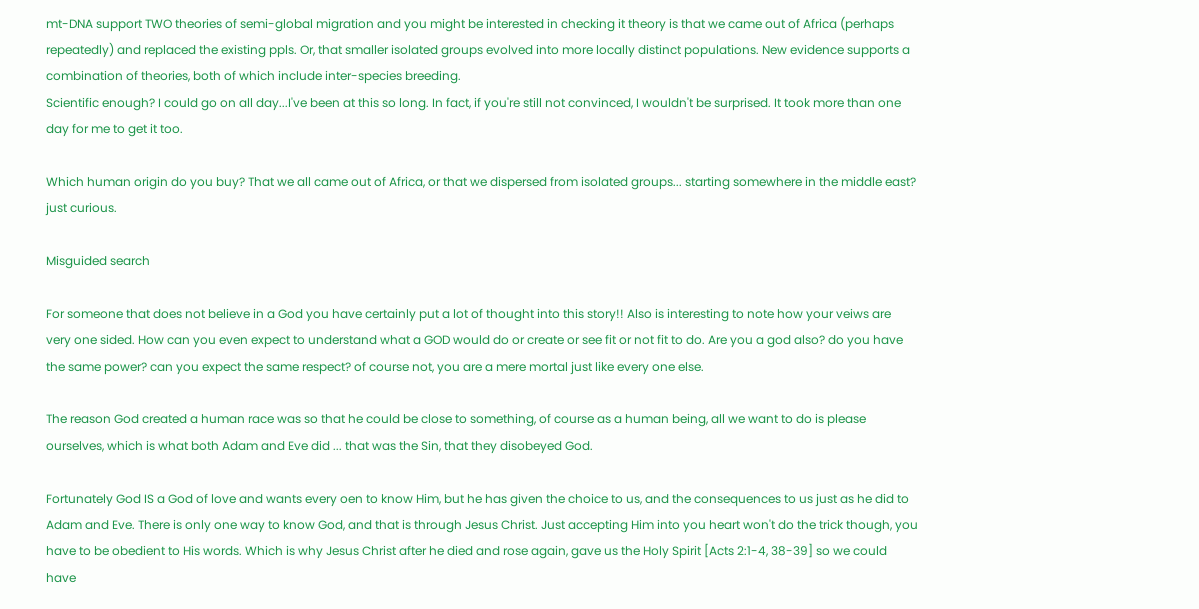mt-DNA support TWO theories of semi-global migration and you might be interested in checking it theory is that we came out of Africa (perhaps repeatedly) and replaced the existing ppls. Or, that smaller isolated groups evolved into more locally distinct populations. New evidence supports a combination of theories, both of which include inter-species breeding.
Scientific enough? I could go on all day...I've been at this so long. In fact, if you're still not convinced, I wouldn't be surprised. It took more than one day for me to get it too.

Which human origin do you buy? That we all came out of Africa, or that we dispersed from isolated groups... starting somewhere in the middle east? just curious.

Misguided search

For someone that does not believe in a God you have certainly put a lot of thought into this story!! Also is interesting to note how your veiws are very one sided. How can you even expect to understand what a GOD would do or create or see fit or not fit to do. Are you a god also? do you have the same power? can you expect the same respect? of course not, you are a mere mortal just like every one else.

The reason God created a human race was so that he could be close to something, of course as a human being, all we want to do is please ourselves, which is what both Adam and Eve did ... that was the Sin, that they disobeyed God.

Fortunately God IS a God of love and wants every oen to know Him, but he has given the choice to us, and the consequences to us just as he did to Adam and Eve. There is only one way to know God, and that is through Jesus Christ. Just accepting Him into you heart won't do the trick though, you have to be obedient to His words. Which is why Jesus Christ after he died and rose again, gave us the Holy Spirit [Acts 2:1-4, 38-39] so we could have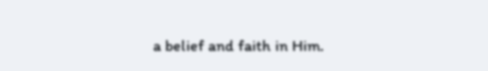a belief and faith in Him.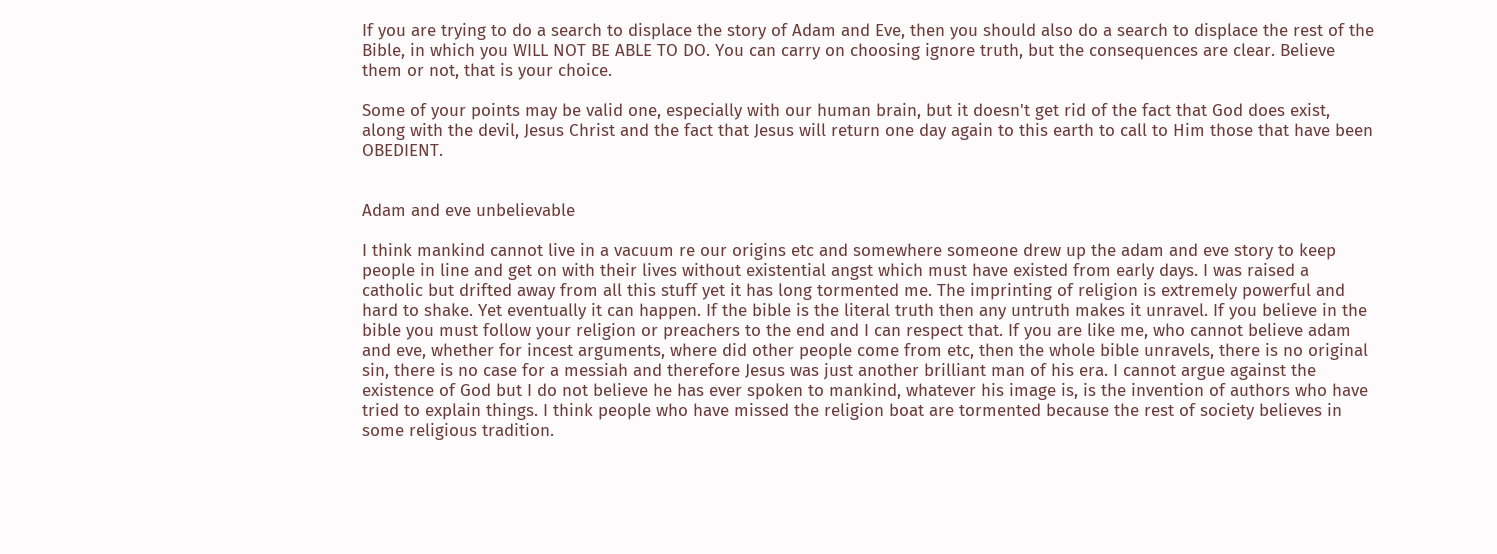If you are trying to do a search to displace the story of Adam and Eve, then you should also do a search to displace the rest of the Bible, in which you WILL NOT BE ABLE TO DO. You can carry on choosing ignore truth, but the consequences are clear. Believe them or not, that is your choice.

Some of your points may be valid one, especially with our human brain, but it doesn't get rid of the fact that God does exist, along with the devil, Jesus Christ and the fact that Jesus will return one day again to this earth to call to Him those that have been OBEDIENT.


Adam and eve unbelievable

I think mankind cannot live in a vacuum re our origins etc and somewhere someone drew up the adam and eve story to keep people in line and get on with their lives without existential angst which must have existed from early days. I was raised a catholic but drifted away from all this stuff yet it has long tormented me. The imprinting of religion is extremely powerful and hard to shake. Yet eventually it can happen. If the bible is the literal truth then any untruth makes it unravel. If you believe in the bible you must follow your religion or preachers to the end and I can respect that. If you are like me, who cannot believe adam and eve, whether for incest arguments, where did other people come from etc, then the whole bible unravels, there is no original sin, there is no case for a messiah and therefore Jesus was just another brilliant man of his era. I cannot argue against the existence of God but I do not believe he has ever spoken to mankind, whatever his image is, is the invention of authors who have tried to explain things. I think people who have missed the religion boat are tormented because the rest of society believes in some religious tradition.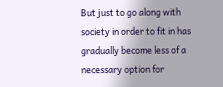But just to go along with society in order to fit in has gradually become less of a necessary option for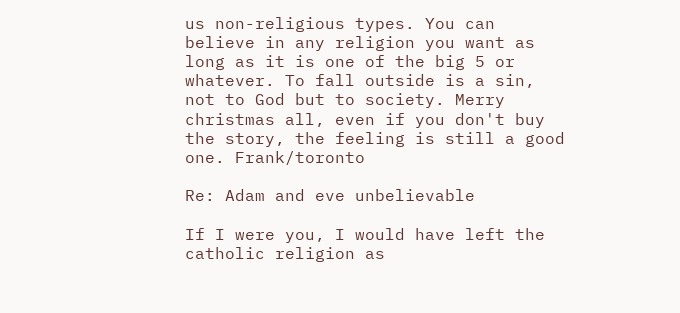us non-religious types. You can believe in any religion you want as long as it is one of the big 5 or whatever. To fall outside is a sin, not to God but to society. Merry christmas all, even if you don't buy the story, the feeling is still a good one. Frank/toronto

Re: Adam and eve unbelievable

If I were you, I would have left the catholic religion as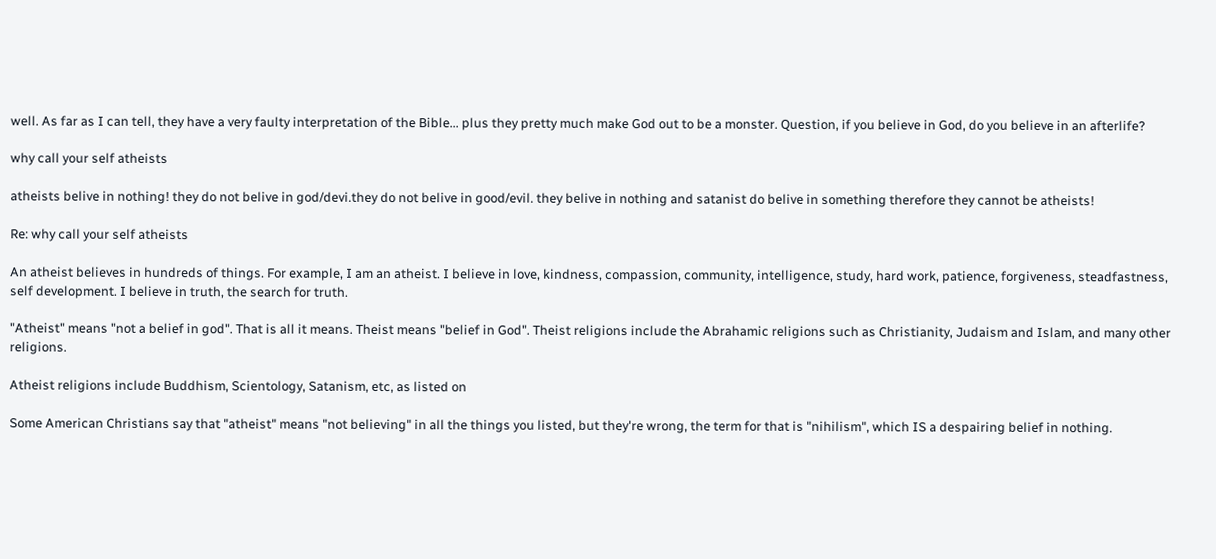well. As far as I can tell, they have a very faulty interpretation of the Bible... plus they pretty much make God out to be a monster. Question, if you believe in God, do you believe in an afterlife?

why call your self atheists

atheists belive in nothing! they do not belive in god/devi.they do not belive in good/evil. they belive in nothing and satanist do belive in something therefore they cannot be atheists!

Re: why call your self atheists

An atheist believes in hundreds of things. For example, I am an atheist. I believe in love, kindness, compassion, community, intelligence, study, hard work, patience, forgiveness, steadfastness, self development. I believe in truth, the search for truth.

"Atheist" means "not a belief in god". That is all it means. Theist means "belief in God". Theist religions include the Abrahamic religions such as Christianity, Judaism and Islam, and many other religions.

Atheist religions include Buddhism, Scientology, Satanism, etc, as listed on

Some American Christians say that "atheist" means "not believing" in all the things you listed, but they're wrong, the term for that is "nihilism", which IS a despairing belief in nothing.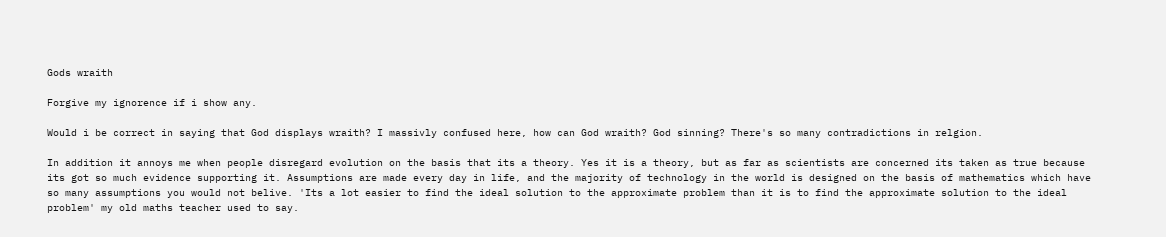Gods wraith

Forgive my ignorence if i show any.

Would i be correct in saying that God displays wraith? I massivly confused here, how can God wraith? God sinning? There's so many contradictions in relgion.

In addition it annoys me when people disregard evolution on the basis that its a theory. Yes it is a theory, but as far as scientists are concerned its taken as true because its got so much evidence supporting it. Assumptions are made every day in life, and the majority of technology in the world is designed on the basis of mathematics which have so many assumptions you would not belive. 'Its a lot easier to find the ideal solution to the approximate problem than it is to find the approximate solution to the ideal problem' my old maths teacher used to say.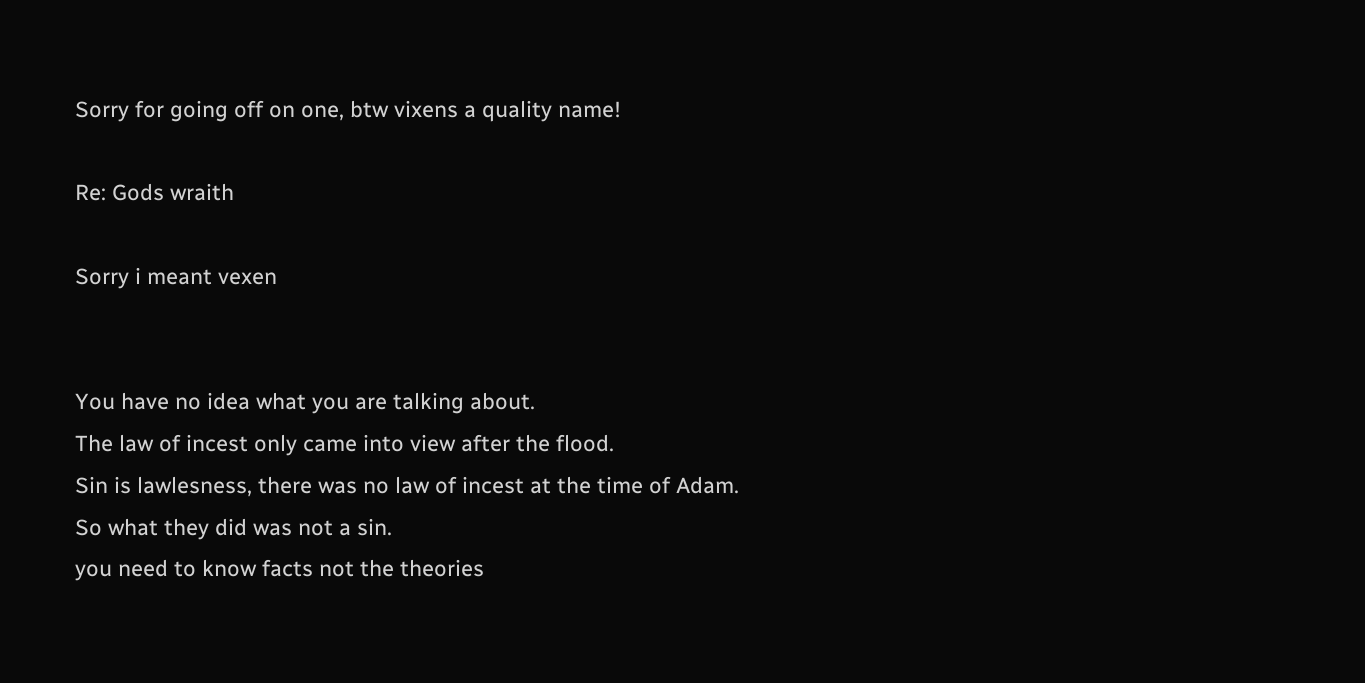Sorry for going off on one, btw vixens a quality name!

Re: Gods wraith

Sorry i meant vexen


You have no idea what you are talking about.
The law of incest only came into view after the flood.
Sin is lawlesness, there was no law of incest at the time of Adam.
So what they did was not a sin.
you need to know facts not the theories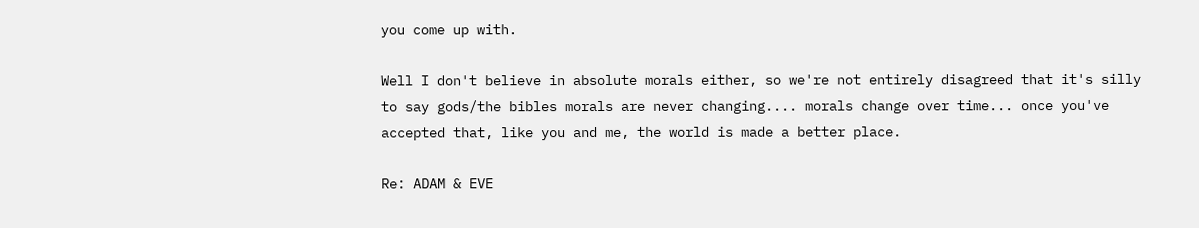you come up with.

Well I don't believe in absolute morals either, so we're not entirely disagreed that it's silly to say gods/the bibles morals are never changing.... morals change over time... once you've accepted that, like you and me, the world is made a better place.

Re: ADAM & EVE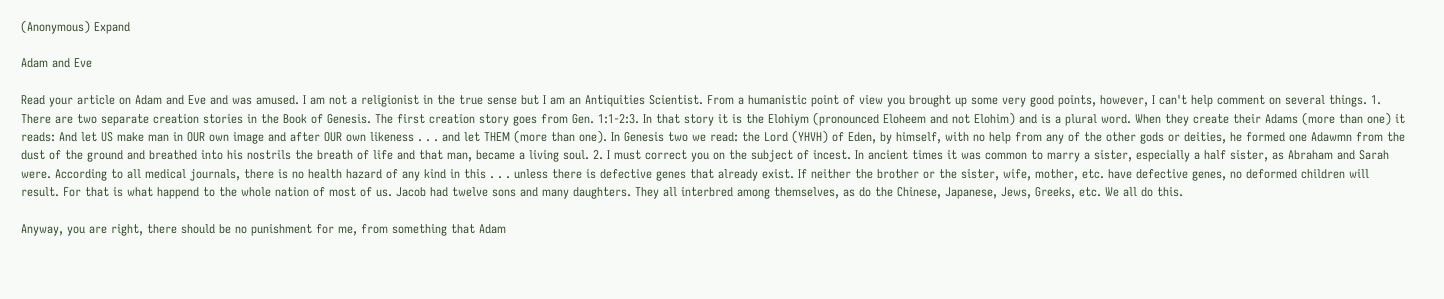(Anonymous) Expand

Adam and Eve

Read your article on Adam and Eve and was amused. I am not a religionist in the true sense but I am an Antiquities Scientist. From a humanistic point of view you brought up some very good points, however, I can't help comment on several things. 1. There are two separate creation stories in the Book of Genesis. The first creation story goes from Gen. 1:1-2:3. In that story it is the Elohiym (pronounced Eloheem and not Elohim) and is a plural word. When they create their Adams (more than one) it reads: And let US make man in OUR own image and after OUR own likeness . . . and let THEM (more than one). In Genesis two we read: the Lord (YHVH) of Eden, by himself, with no help from any of the other gods or deities, he formed one Adawmn from the dust of the ground and breathed into his nostrils the breath of life and that man, became a living soul. 2. I must correct you on the subject of incest. In ancient times it was common to marry a sister, especially a half sister, as Abraham and Sarah were. According to all medical journals, there is no health hazard of any kind in this . . . unless there is defective genes that already exist. If neither the brother or the sister, wife, mother, etc. have defective genes, no deformed children will result. For that is what happend to the whole nation of most of us. Jacob had twelve sons and many daughters. They all interbred among themselves, as do the Chinese, Japanese, Jews, Greeks, etc. We all do this.

Anyway, you are right, there should be no punishment for me, from something that Adam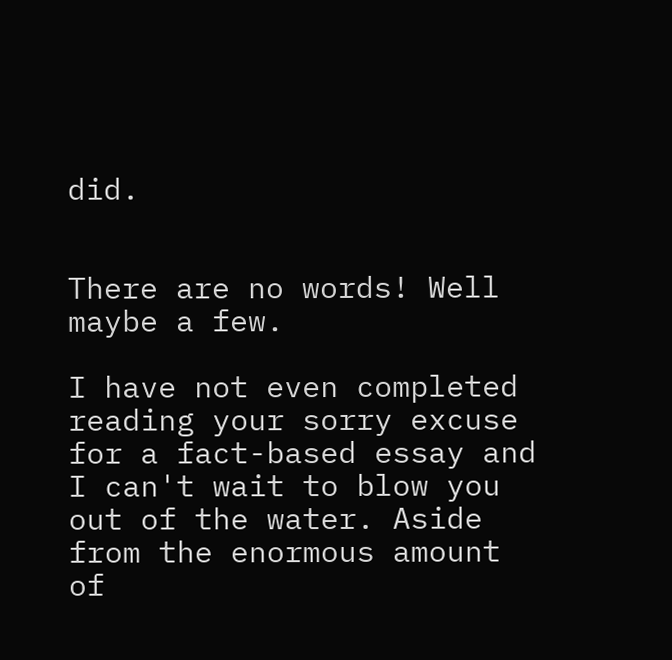did.


There are no words! Well maybe a few.

I have not even completed reading your sorry excuse for a fact-based essay and I can't wait to blow you out of the water. Aside from the enormous amount of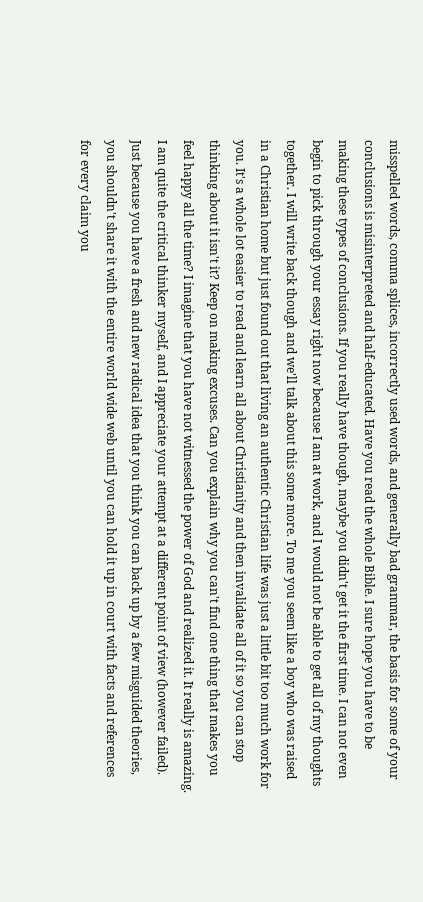misspelled words, comma splices, incorrectly used words, and generally bad grammar, the basis for some of your conclusions is misinterpreted and half-educated. Have you read the whole Bible. I sure hope you have to be making these types of conclusions. If you really have though, maybe you didn't get it the first time. I can not even begin to pick through your essay right now because I am at work, and I would not be able to get all of my thoughts together. I will write back though and we'll talk about this some more. To me you seem like a boy who was raised in a Christian home but just found out that living an authentic Christian life was just a little bit too much work for you. It's a whole lot easier to read and learn all about Christianity and then invalidate all of it so you can stop thinking about it isn't it? Keep on making excuses. Can you explain why you can't find one thing that makes you feel happy all the time? I imagine that you have not witnessed the power of God and realized it. It really is amazing. I am quite the critical thinker myself, and I appreciate your attempt at a different point of view (however failed). Just because you have a fresh and new radical idea that you think you can back up by a few misguided theories, you shouldn't share it with the entire world wide web until you can hold it up in court with facts and references for every claim you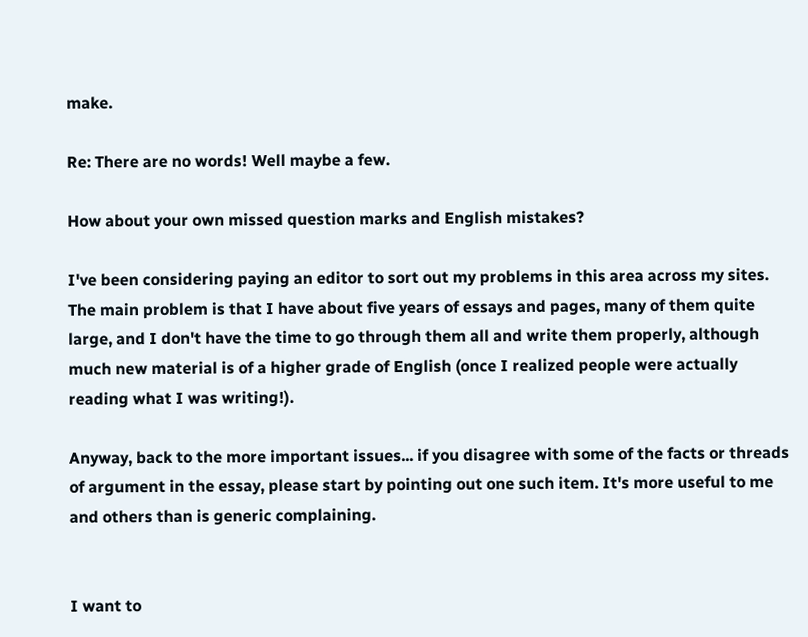make.

Re: There are no words! Well maybe a few.

How about your own missed question marks and English mistakes?

I've been considering paying an editor to sort out my problems in this area across my sites. The main problem is that I have about five years of essays and pages, many of them quite large, and I don't have the time to go through them all and write them properly, although much new material is of a higher grade of English (once I realized people were actually reading what I was writing!).

Anyway, back to the more important issues... if you disagree with some of the facts or threads of argument in the essay, please start by pointing out one such item. It's more useful to me and others than is generic complaining.


I want to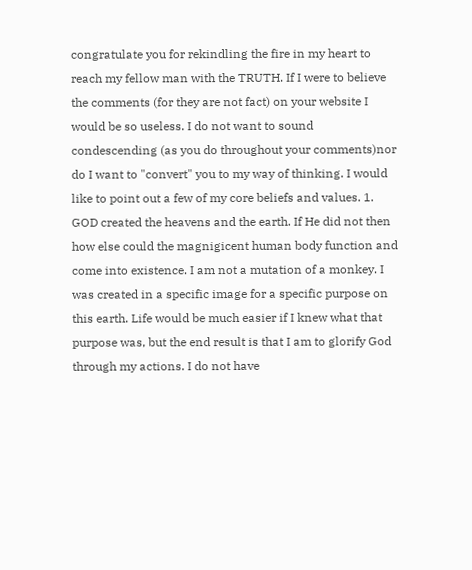congratulate you for rekindling the fire in my heart to reach my fellow man with the TRUTH. If I were to believe the comments (for they are not fact) on your website I would be so useless. I do not want to sound condescending (as you do throughout your comments)nor do I want to "convert" you to my way of thinking. I would like to point out a few of my core beliefs and values. 1. GOD created the heavens and the earth. If He did not then how else could the magnigicent human body function and come into existence. I am not a mutation of a monkey. I was created in a specific image for a specific purpose on this earth. Life would be much easier if I knew what that purpose was, but the end result is that I am to glorify God through my actions. I do not have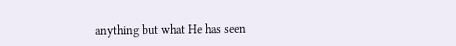anything but what He has seen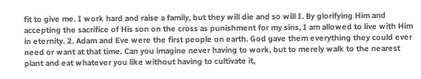fit to give me. I work hard and raise a family, but they will die and so will I. By glorifying Him and accepting the sacrifice of His son on the cross as punishment for my sins, I am allowed to live with Him in eternity. 2. Adam and Eve were the first people on earth. God gave them everything they could ever need or want at that time. Can you imagine never having to work, but to merely walk to the nearest plant and eat whatever you like without having to cultivate it,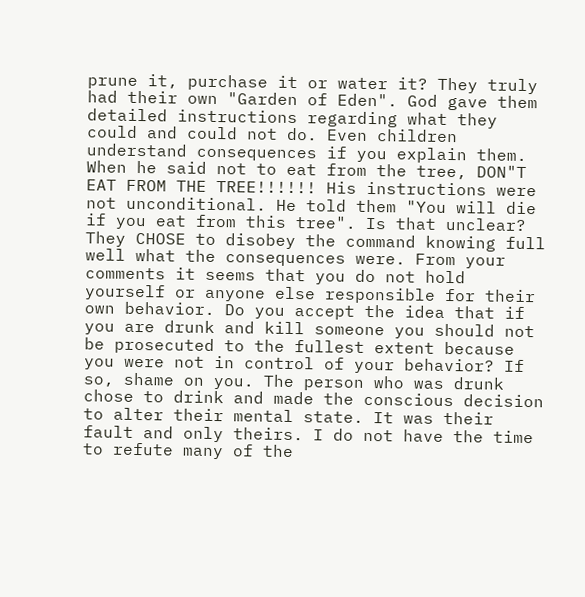prune it, purchase it or water it? They truly had their own "Garden of Eden". God gave them detailed instructions regarding what they could and could not do. Even children understand consequences if you explain them. When he said not to eat from the tree, DON"T EAT FROM THE TREE!!!!!! His instructions were not unconditional. He told them "You will die if you eat from this tree". Is that unclear? They CHOSE to disobey the command knowing full well what the consequences were. From your comments it seems that you do not hold yourself or anyone else responsible for their own behavior. Do you accept the idea that if you are drunk and kill someone you should not be prosecuted to the fullest extent because you were not in control of your behavior? If so, shame on you. The person who was drunk chose to drink and made the conscious decision to alter their mental state. It was their fault and only theirs. I do not have the time to refute many of the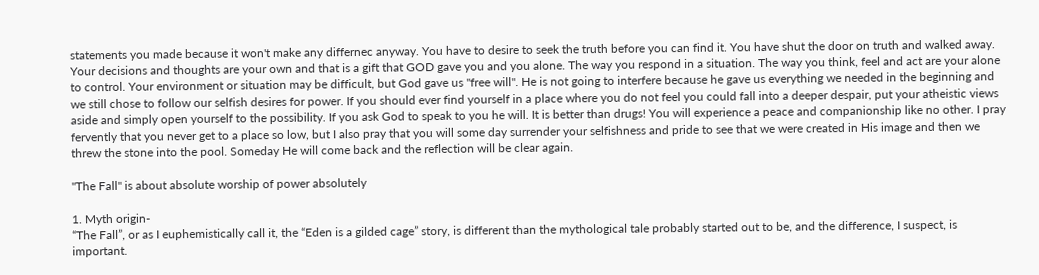statements you made because it won't make any differnec anyway. You have to desire to seek the truth before you can find it. You have shut the door on truth and walked away. Your decisions and thoughts are your own and that is a gift that GOD gave you and you alone. The way you respond in a situation. The way you think, feel and act are your alone to control. Your environment or situation may be difficult, but God gave us "free will". He is not going to interfere because he gave us everything we needed in the beginning and we still chose to follow our selfish desires for power. If you should ever find yourself in a place where you do not feel you could fall into a deeper despair, put your atheistic views aside and simply open yourself to the possibility. If you ask God to speak to you he will. It is better than drugs! You will experience a peace and companionship like no other. I pray fervently that you never get to a place so low, but I also pray that you will some day surrender your selfishness and pride to see that we were created in His image and then we threw the stone into the pool. Someday He will come back and the reflection will be clear again.

"The Fall" is about absolute worship of power absolutely

1. Myth origin-
“The Fall”, or as I euphemistically call it, the “Eden is a gilded cage” story, is different than the mythological tale probably started out to be, and the difference, I suspect, is important.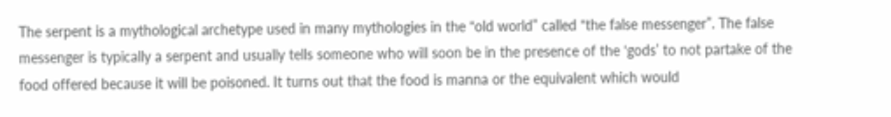The serpent is a mythological archetype used in many mythologies in the “old world” called “the false messenger”. The false messenger is typically a serpent and usually tells someone who will soon be in the presence of the ‘gods’ to not partake of the food offered because it will be poisoned. It turns out that the food is manna or the equivalent which would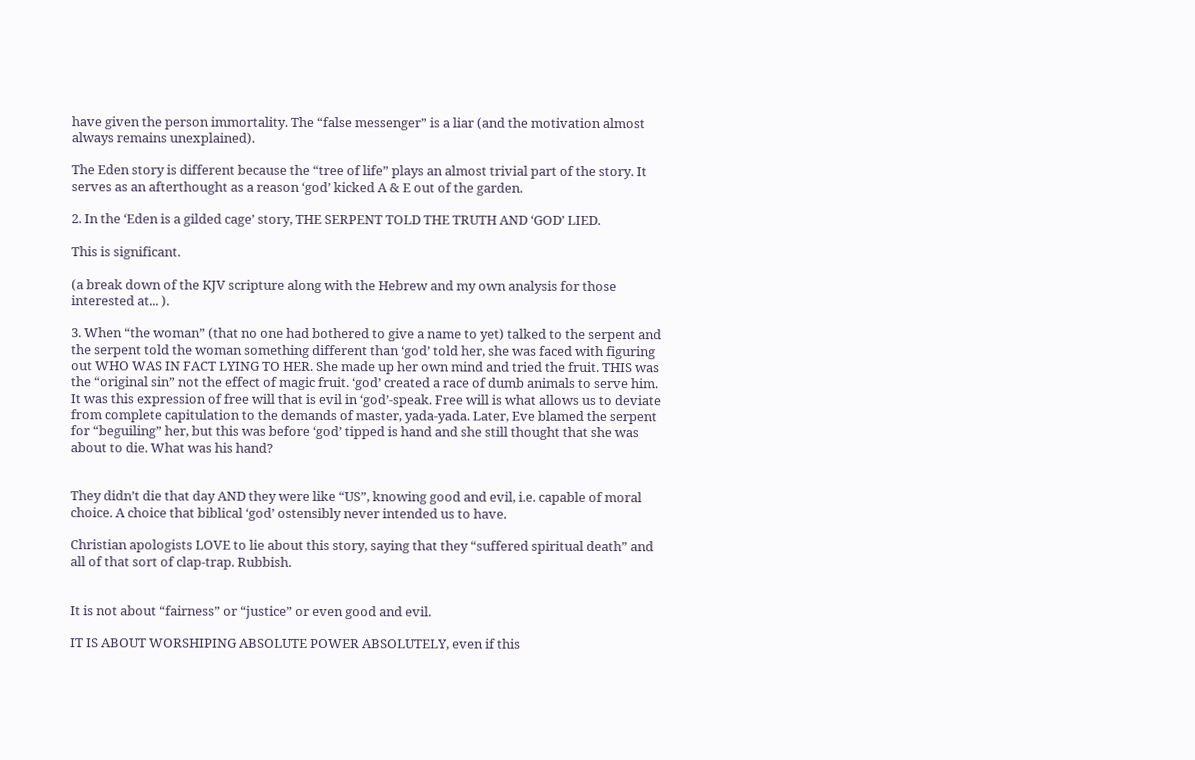have given the person immortality. The “false messenger” is a liar (and the motivation almost always remains unexplained).

The Eden story is different because the “tree of life” plays an almost trivial part of the story. It serves as an afterthought as a reason ‘god’ kicked A & E out of the garden.

2. In the ‘Eden is a gilded cage’ story, THE SERPENT TOLD THE TRUTH AND ‘GOD’ LIED.

This is significant.

(a break down of the KJV scripture along with the Hebrew and my own analysis for those interested at... ).

3. When “the woman” (that no one had bothered to give a name to yet) talked to the serpent and the serpent told the woman something different than ‘god’ told her, she was faced with figuring out WHO WAS IN FACT LYING TO HER. She made up her own mind and tried the fruit. THIS was the “original sin” not the effect of magic fruit. ‘god’ created a race of dumb animals to serve him. It was this expression of free will that is evil in ‘god’-speak. Free will is what allows us to deviate from complete capitulation to the demands of master, yada-yada. Later, Eve blamed the serpent for “beguiling” her, but this was before ‘god’ tipped is hand and she still thought that she was about to die. What was his hand?


They didn’t die that day AND they were like “US”, knowing good and evil, i.e. capable of moral choice. A choice that biblical ‘god’ ostensibly never intended us to have.

Christian apologists LOVE to lie about this story, saying that they “suffered spiritual death” and all of that sort of clap-trap. Rubbish.


It is not about “fairness” or “justice” or even good and evil.

IT IS ABOUT WORSHIPING ABSOLUTE POWER ABSOLUTELY, even if this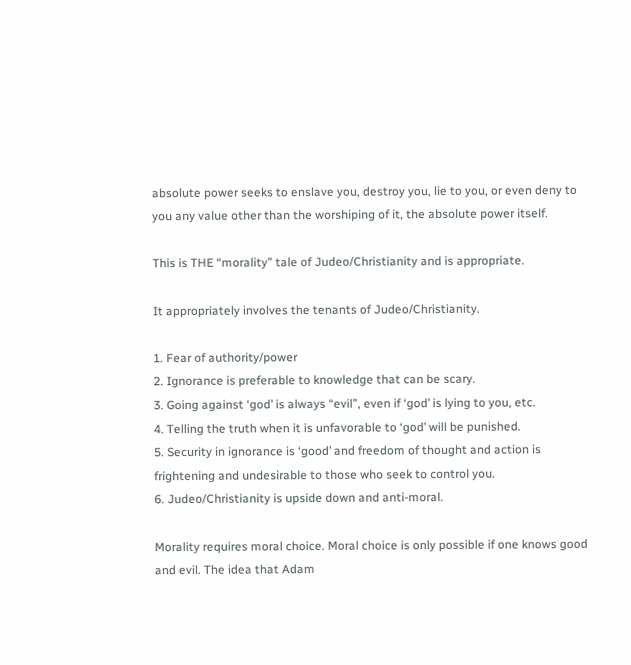absolute power seeks to enslave you, destroy you, lie to you, or even deny to you any value other than the worshiping of it, the absolute power itself.

This is THE “morality” tale of Judeo/Christianity and is appropriate.

It appropriately involves the tenants of Judeo/Christianity.

1. Fear of authority/power
2. Ignorance is preferable to knowledge that can be scary.
3. Going against ‘god’ is always “evil”, even if ‘god’ is lying to you, etc.
4. Telling the truth when it is unfavorable to ‘god’ will be punished.
5. Security in ignorance is ‘good’ and freedom of thought and action is frightening and undesirable to those who seek to control you.
6. Judeo/Christianity is upside down and anti-moral.

Morality requires moral choice. Moral choice is only possible if one knows good and evil. The idea that Adam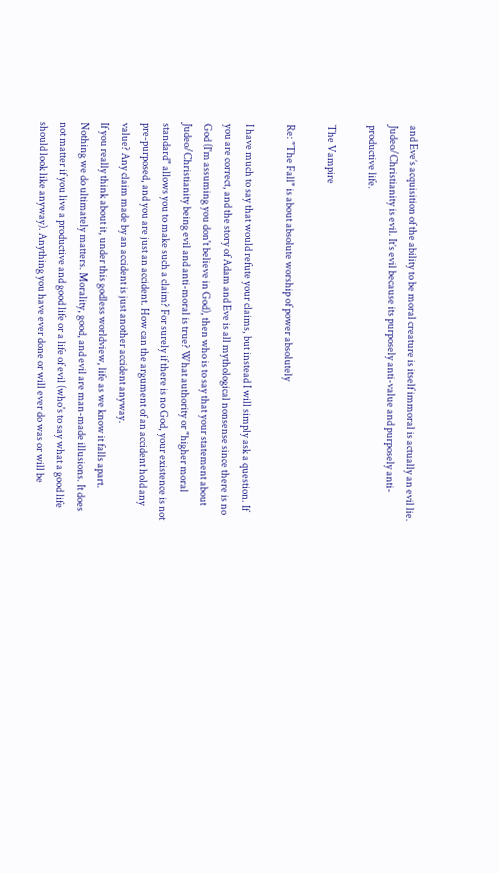and Eve’s acquisition of the ability to be moral creature is itself immoral is actually an evil lie. Judeo/Christianity is evil. It’s evil because its purposely anti-value and purposely anti-productive life.

The Vampire

Re: "The Fall" is about absolute worship of power absolutely

I have much to say that would refute your claims, but instead I will simply ask a question. If you are correct, and the story of Adam and Eve is all mythological nonsense since there is no God (I'm assuming you don't believe in God), then who is to say that your statement about Judeo/Christianity being evil and anti-moral is true? What authority or "higher moral standard" allows you to make such a claim? For surely if there is no God, your existence is not pre-purposed, and you are just an accident. How can the argument of an accident hold any value? Any claim made by an accident is just another accident anyway.
If you really think about it, under this godless worldview, life as we know it falls apart. Nothing we do ultimately matters. Morality, good, and evil are man-made illusions. It does not matter if you live a productive and good life or a life of evil (who's to say what a good life should look like anyway). Anything you have ever done or will ever do was or will be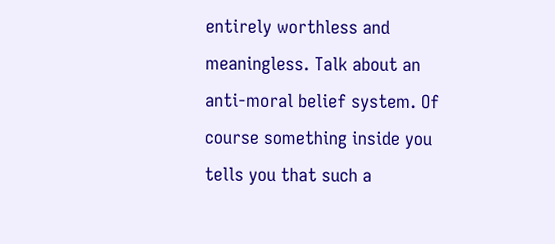entirely worthless and meaningless. Talk about an anti-moral belief system. Of course something inside you tells you that such a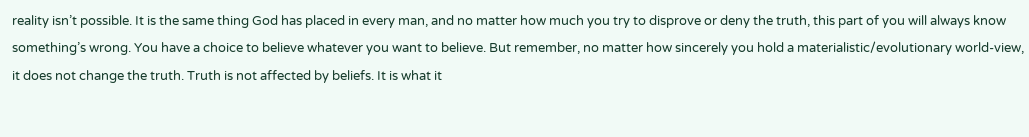reality isn’t possible. It is the same thing God has placed in every man, and no matter how much you try to disprove or deny the truth, this part of you will always know something’s wrong. You have a choice to believe whatever you want to believe. But remember, no matter how sincerely you hold a materialistic/evolutionary world-view, it does not change the truth. Truth is not affected by beliefs. It is what it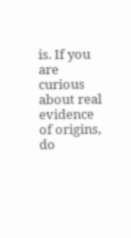is. If you are curious about real evidence of origins, do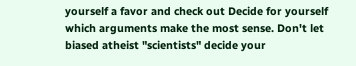yourself a favor and check out Decide for yourself which arguments make the most sense. Don't let biased atheist "scientists" decide your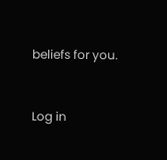beliefs for you.


Log in